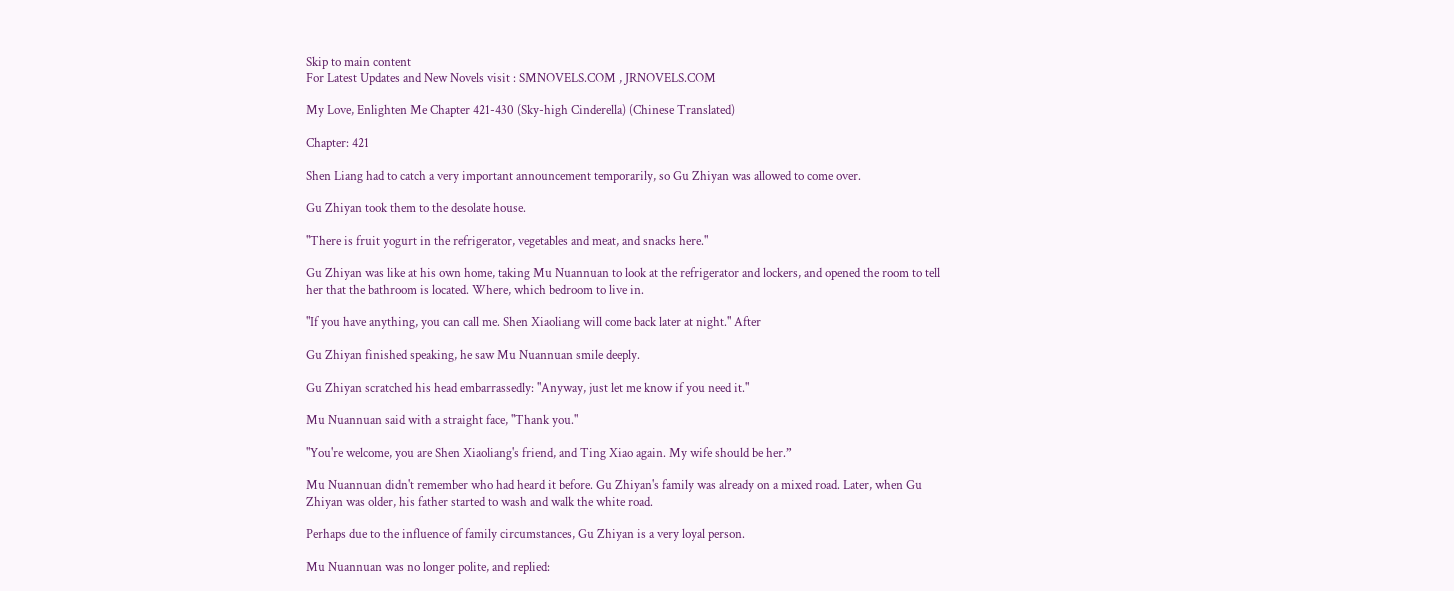Skip to main content
For Latest Updates and New Novels visit : SMNOVELS.COM , JRNOVELS.COM

My Love, Enlighten Me Chapter 421-430 (Sky-high Cinderella) (Chinese Translated)

Chapter: 421

Shen Liang had to catch a very important announcement temporarily, so Gu Zhiyan was allowed to come over.

Gu Zhiyan took them to the desolate house.

"There is fruit yogurt in the refrigerator, vegetables and meat, and snacks here."

Gu Zhiyan was like at his own home, taking Mu Nuannuan to look at the refrigerator and lockers, and opened the room to tell her that the bathroom is located. Where, which bedroom to live in.

"If you have anything, you can call me. Shen Xiaoliang will come back later at night." After

Gu Zhiyan finished speaking, he saw Mu Nuannuan smile deeply.

Gu Zhiyan scratched his head embarrassedly: "Anyway, just let me know if you need it."

Mu Nuannuan said with a straight face, "Thank you."

"You're welcome, you are Shen Xiaoliang's friend, and Ting Xiao again. My wife should be her.”

Mu Nuannuan didn't remember who had heard it before. Gu Zhiyan's family was already on a mixed road. Later, when Gu Zhiyan was older, his father started to wash and walk the white road.

Perhaps due to the influence of family circumstances, Gu Zhiyan is a very loyal person.

Mu Nuannuan was no longer polite, and replied: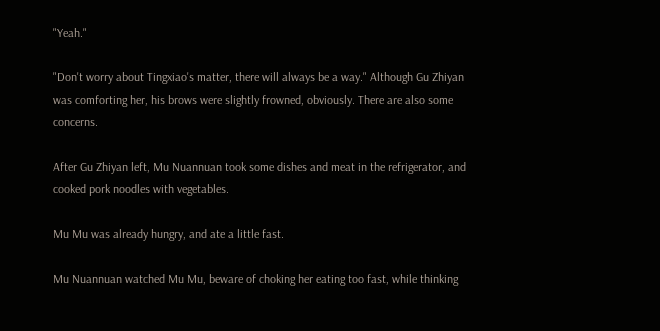"Yeah."

"Don't worry about Tingxiao's matter, there will always be a way." Although Gu Zhiyan was comforting her, his brows were slightly frowned, obviously. There are also some concerns.

After Gu Zhiyan left, Mu Nuannuan took some dishes and meat in the refrigerator, and cooked pork noodles with vegetables.

Mu Mu was already hungry, and ate a little fast.

Mu Nuannuan watched Mu Mu, beware of choking her eating too fast, while thinking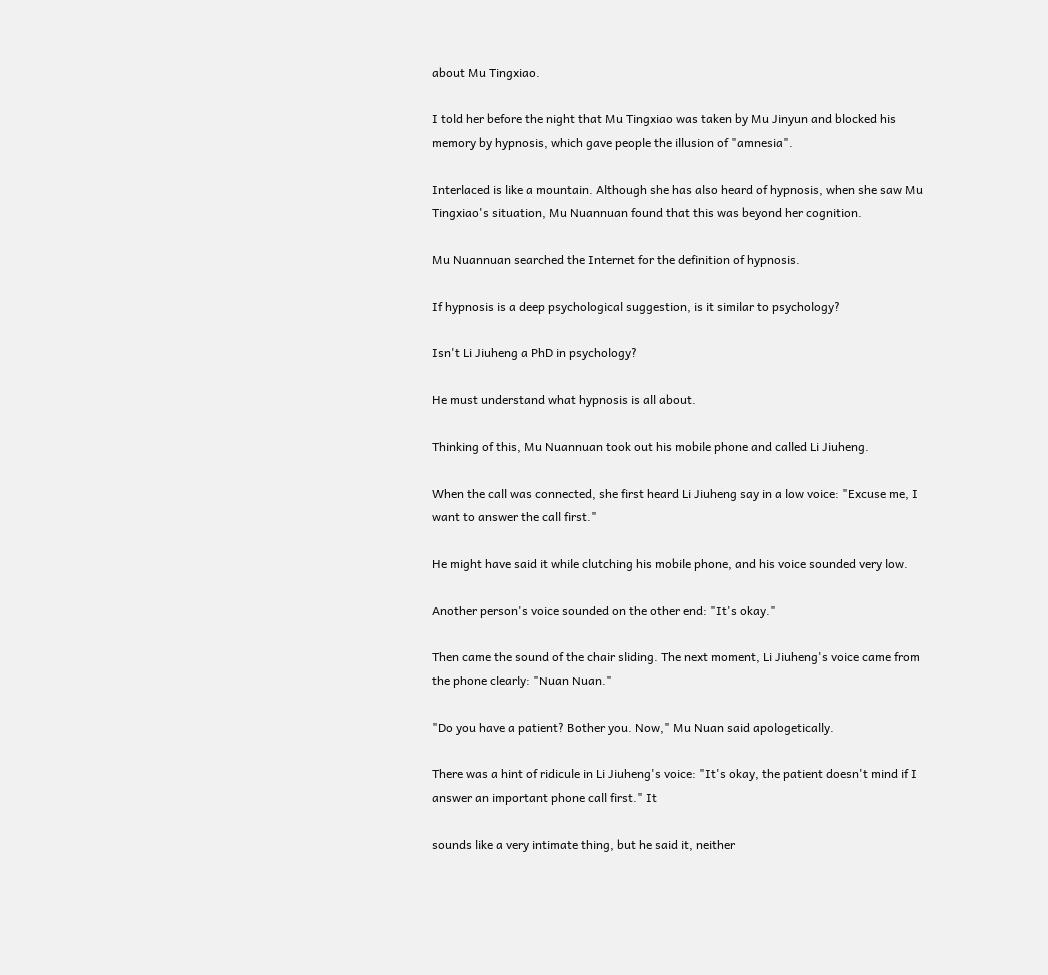about Mu Tingxiao.

I told her before the night that Mu Tingxiao was taken by Mu Jinyun and blocked his memory by hypnosis, which gave people the illusion of "amnesia".

Interlaced is like a mountain. Although she has also heard of hypnosis, when she saw Mu Tingxiao's situation, Mu Nuannuan found that this was beyond her cognition.

Mu Nuannuan searched the Internet for the definition of hypnosis.

If hypnosis is a deep psychological suggestion, is it similar to psychology?

Isn't Li Jiuheng a PhD in psychology?

He must understand what hypnosis is all about.

Thinking of this, Mu Nuannuan took out his mobile phone and called Li Jiuheng.

When the call was connected, she first heard Li Jiuheng say in a low voice: "Excuse me, I want to answer the call first."

He might have said it while clutching his mobile phone, and his voice sounded very low.

Another person's voice sounded on the other end: "It's okay."

Then came the sound of the chair sliding. The next moment, Li Jiuheng's voice came from the phone clearly: "Nuan Nuan."

"Do you have a patient? Bother you. Now," Mu Nuan said apologetically.

There was a hint of ridicule in Li Jiuheng's voice: "It's okay, the patient doesn't mind if I answer an important phone call first." It

sounds like a very intimate thing, but he said it, neither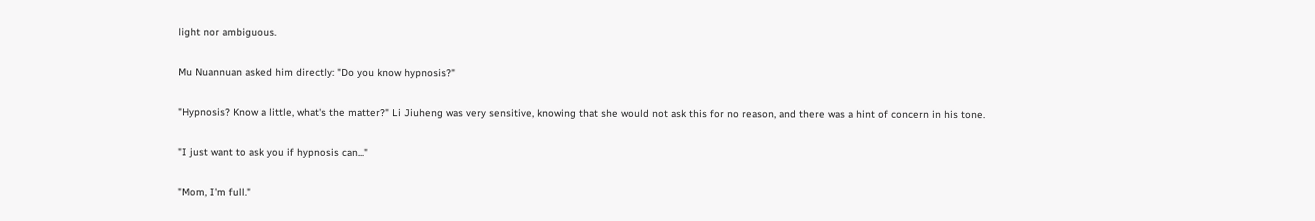light nor ambiguous.

Mu Nuannuan asked him directly: "Do you know hypnosis?"

"Hypnosis? Know a little, what's the matter?" Li Jiuheng was very sensitive, knowing that she would not ask this for no reason, and there was a hint of concern in his tone.

"I just want to ask you if hypnosis can..."

"Mom, I'm full."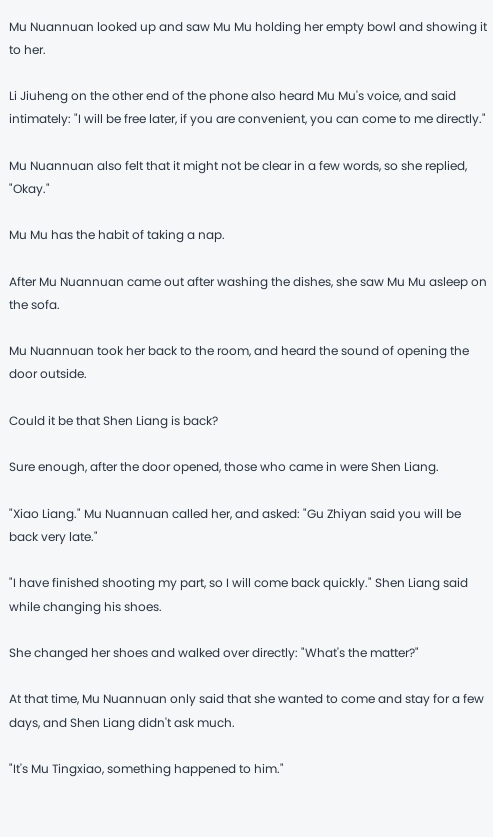Mu Nuannuan looked up and saw Mu Mu holding her empty bowl and showing it to her.

Li Jiuheng on the other end of the phone also heard Mu Mu's voice, and said intimately: "I will be free later, if you are convenient, you can come to me directly."

Mu Nuannuan also felt that it might not be clear in a few words, so she replied, "Okay."

Mu Mu has the habit of taking a nap.

After Mu Nuannuan came out after washing the dishes, she saw Mu Mu asleep on the sofa.

Mu Nuannuan took her back to the room, and heard the sound of opening the door outside.

Could it be that Shen Liang is back?

Sure enough, after the door opened, those who came in were Shen Liang.

"Xiao Liang." Mu Nuannuan called her, and asked: "Gu Zhiyan said you will be back very late."

"I have finished shooting my part, so I will come back quickly." Shen Liang said while changing his shoes.

She changed her shoes and walked over directly: "What's the matter?"

At that time, Mu Nuannuan only said that she wanted to come and stay for a few days, and Shen Liang didn't ask much.

"It's Mu Tingxiao, something happened to him."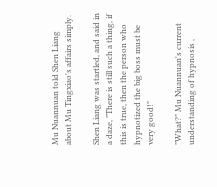Mu Nuannuan told Shen Liang about Mu Tingxiao's affairs simply.

Shen Liang was startled, and said in a daze, "There is still such a thing, if this is true, then the person who hypnotized the big boss must be very good!"

"What?" Mu Nuannuan's current understanding of hypnosis ,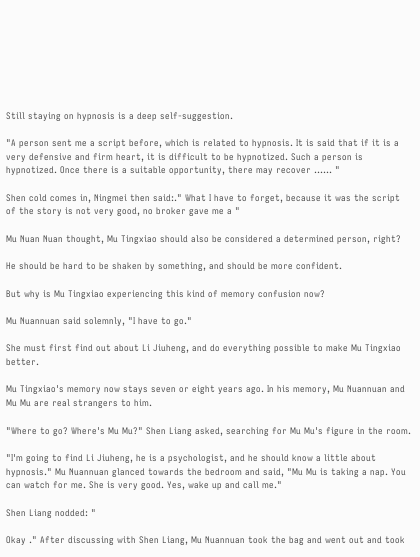Still staying on hypnosis is a deep self-suggestion.

"A person sent me a script before, which is related to hypnosis. It is said that if it is a very defensive and firm heart, it is difficult to be hypnotized. Such a person is hypnotized. Once there is a suitable opportunity, there may recover ...... "

Shen cold comes in, Ningmei then said:." What I have to forget, because it was the script of the story is not very good, no broker gave me a "

Mu Nuan Nuan thought, Mu Tingxiao should also be considered a determined person, right?

He should be hard to be shaken by something, and should be more confident.

But why is Mu Tingxiao experiencing this kind of memory confusion now?

Mu Nuannuan said solemnly, "I have to go."

She must first find out about Li Jiuheng, and do everything possible to make Mu Tingxiao better.

Mu Tingxiao's memory now stays seven or eight years ago. In his memory, Mu Nuannuan and Mu Mu are real strangers to him.

"Where to go? Where's Mu Mu?" Shen Liang asked, searching for Mu Mu's figure in the room.

"I'm going to find Li Jiuheng, he is a psychologist, and he should know a little about hypnosis." Mu Nuannuan glanced towards the bedroom and said, "Mu Mu is taking a nap. You can watch for me. She is very good. Yes, wake up and call me."

Shen Liang nodded: "

Okay ." After discussing with Shen Liang, Mu Nuannuan took the bag and went out and took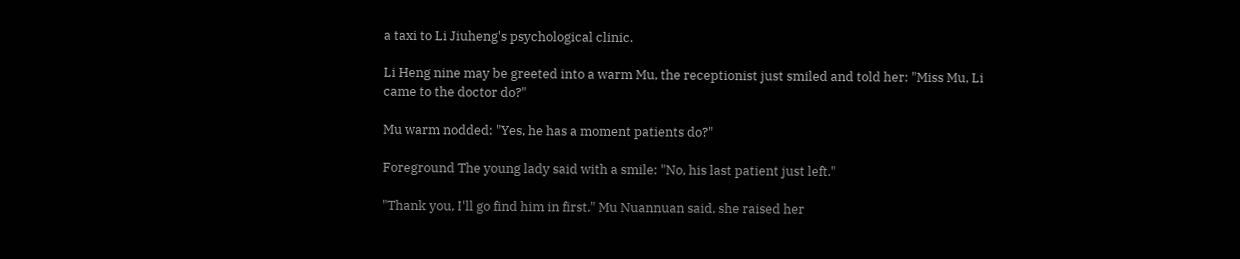a taxi to Li Jiuheng's psychological clinic.

Li Heng nine may be greeted into a warm Mu, the receptionist just smiled and told her: "Miss Mu, Li came to the doctor do?"

Mu warm nodded: "Yes, he has a moment patients do?"

Foreground The young lady said with a smile: "No, his last patient just left."

"Thank you, I'll go find him in first." Mu Nuannuan said, she raised her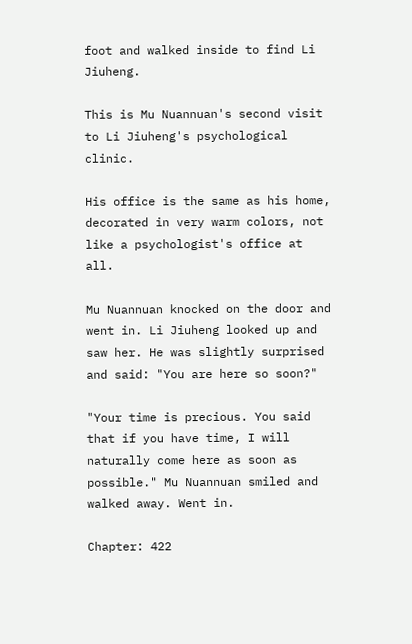foot and walked inside to find Li Jiuheng.

This is Mu Nuannuan's second visit to Li Jiuheng's psychological clinic.

His office is the same as his home, decorated in very warm colors, not like a psychologist's office at all.

Mu Nuannuan knocked on the door and went in. Li Jiuheng looked up and saw her. He was slightly surprised and said: "You are here so soon?"

"Your time is precious. You said that if you have time, I will naturally come here as soon as possible." Mu Nuannuan smiled and walked away. Went in.

Chapter: 422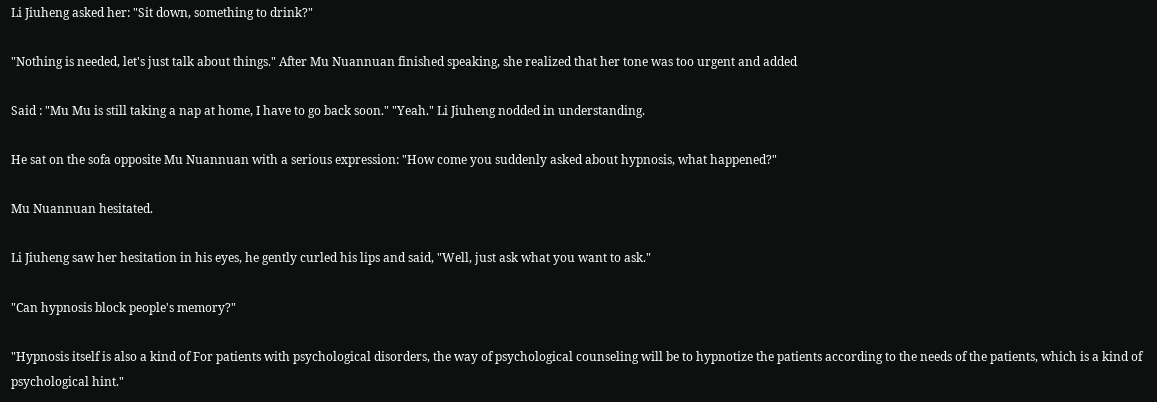Li Jiuheng asked her: "Sit down, something to drink?"

"Nothing is needed, let's just talk about things." After Mu Nuannuan finished speaking, she realized that her tone was too urgent and added

Said : "Mu Mu is still taking a nap at home, I have to go back soon." "Yeah." Li Jiuheng nodded in understanding.

He sat on the sofa opposite Mu Nuannuan with a serious expression: "How come you suddenly asked about hypnosis, what happened?"

Mu Nuannuan hesitated.

Li Jiuheng saw her hesitation in his eyes, he gently curled his lips and said, "Well, just ask what you want to ask."

"Can hypnosis block people's memory?"

"Hypnosis itself is also a kind of For patients with psychological disorders, the way of psychological counseling will be to hypnotize the patients according to the needs of the patients, which is a kind of psychological hint."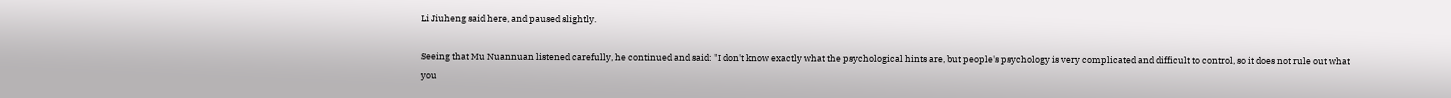Li Jiuheng said here, and paused slightly.

Seeing that Mu Nuannuan listened carefully, he continued and said: "I don't know exactly what the psychological hints are, but people's psychology is very complicated and difficult to control, so it does not rule out what you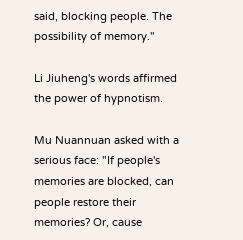said, blocking people. The possibility of memory."

Li Jiuheng's words affirmed the power of hypnotism.

Mu Nuannuan asked with a serious face: "If people's memories are blocked, can people restore their memories? Or, cause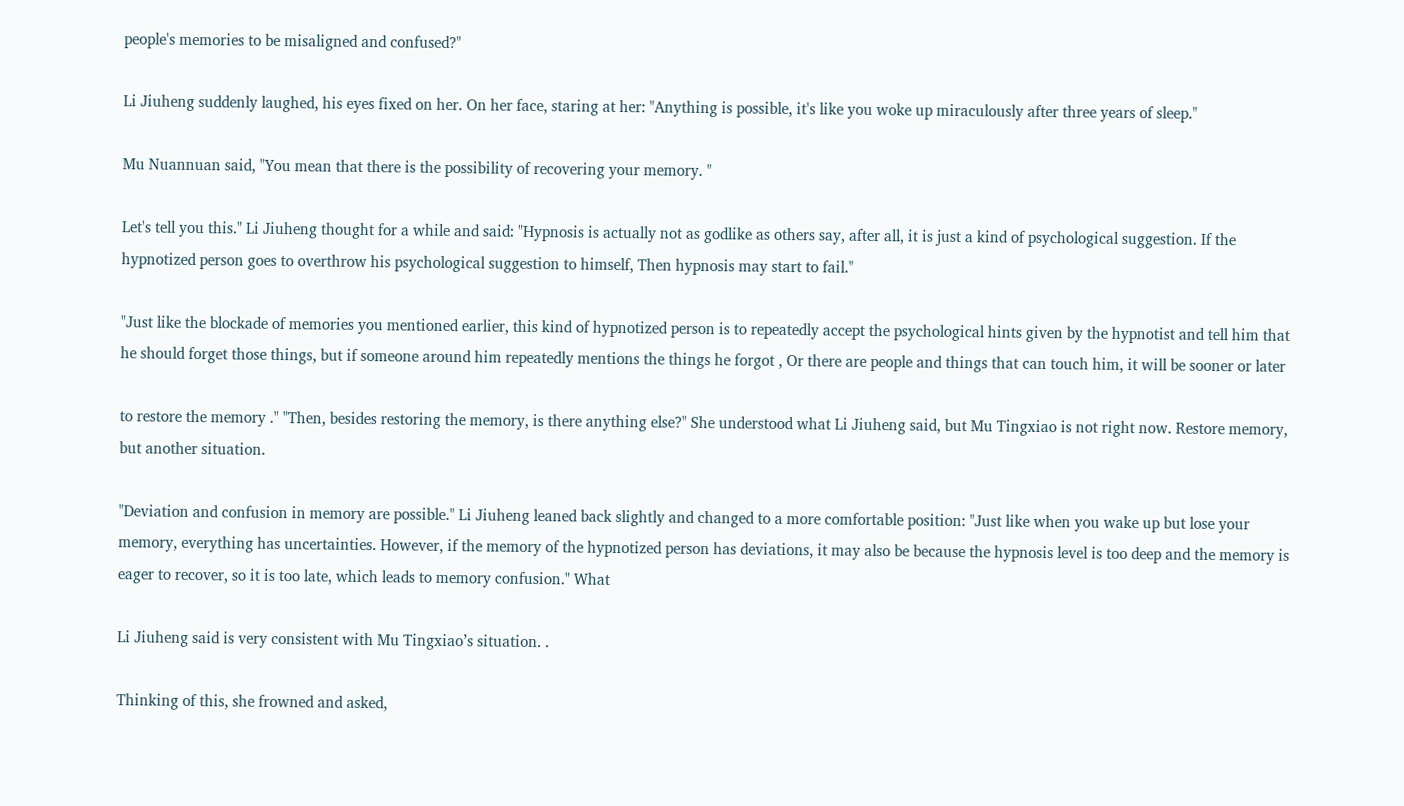people's memories to be misaligned and confused?"

Li Jiuheng suddenly laughed, his eyes fixed on her. On her face, staring at her: "Anything is possible, it's like you woke up miraculously after three years of sleep."

Mu Nuannuan said, "You mean that there is the possibility of recovering your memory. "

Let's tell you this." Li Jiuheng thought for a while and said: "Hypnosis is actually not as godlike as others say, after all, it is just a kind of psychological suggestion. If the hypnotized person goes to overthrow his psychological suggestion to himself, Then hypnosis may start to fail."

"Just like the blockade of memories you mentioned earlier, this kind of hypnotized person is to repeatedly accept the psychological hints given by the hypnotist and tell him that he should forget those things, but if someone around him repeatedly mentions the things he forgot , Or there are people and things that can touch him, it will be sooner or later

to restore the memory ." "Then, besides restoring the memory, is there anything else?" She understood what Li Jiuheng said, but Mu Tingxiao is not right now. Restore memory, but another situation.

"Deviation and confusion in memory are possible." Li Jiuheng leaned back slightly and changed to a more comfortable position: "Just like when you wake up but lose your memory, everything has uncertainties. However, if the memory of the hypnotized person has deviations, it may also be because the hypnosis level is too deep and the memory is eager to recover, so it is too late, which leads to memory confusion." What

Li Jiuheng said is very consistent with Mu Tingxiao’s situation. .

Thinking of this, she frowned and asked,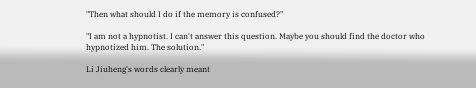"Then what should I do if the memory is confused?"

"I am not a hypnotist. I can't answer this question. Maybe you should find the doctor who hypnotized him. The solution."

Li Jiuheng's words clearly meant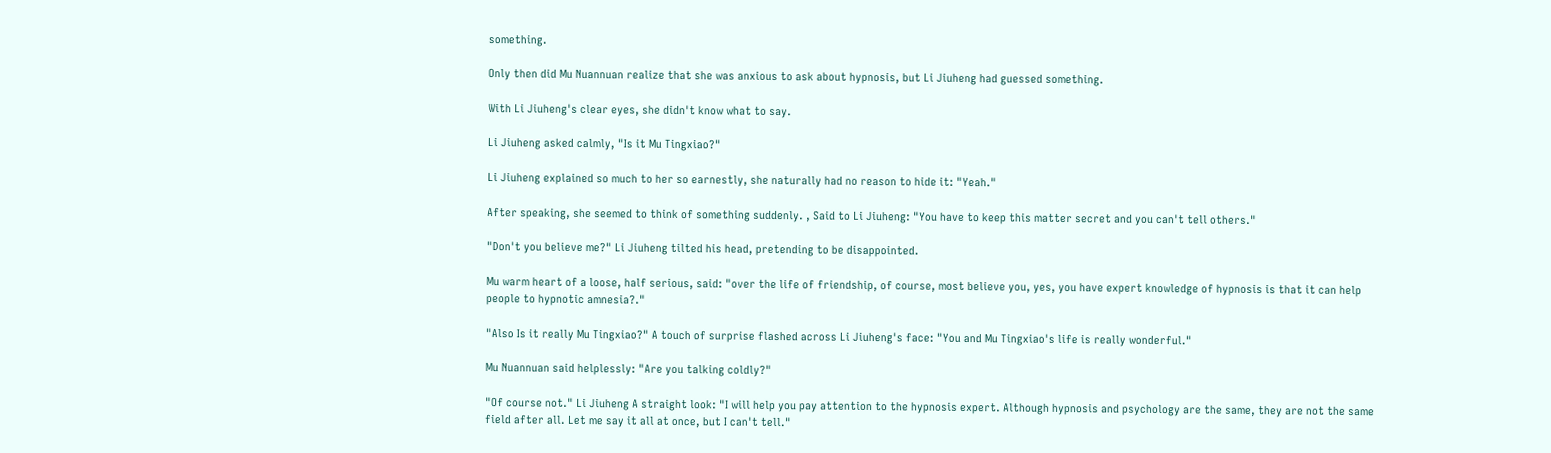something.

Only then did Mu Nuannuan realize that she was anxious to ask about hypnosis, but Li Jiuheng had guessed something.

With Li Jiuheng's clear eyes, she didn't know what to say.

Li Jiuheng asked calmly, "Is it Mu Tingxiao?"

Li Jiuheng explained so much to her so earnestly, she naturally had no reason to hide it: "Yeah."

After speaking, she seemed to think of something suddenly. , Said to Li Jiuheng: "You have to keep this matter secret and you can't tell others."

"Don't you believe me?" Li Jiuheng tilted his head, pretending to be disappointed.

Mu warm heart of a loose, half serious, said: "over the life of friendship, of course, most believe you, yes, you have expert knowledge of hypnosis is that it can help people to hypnotic amnesia?."

"Also Is it really Mu Tingxiao?" A touch of surprise flashed across Li Jiuheng's face: "You and Mu Tingxiao's life is really wonderful."

Mu Nuannuan said helplessly: "Are you talking coldly?"

"Of course not." Li Jiuheng A straight look: "I will help you pay attention to the hypnosis expert. Although hypnosis and psychology are the same, they are not the same field after all. Let me say it all at once, but I can't tell."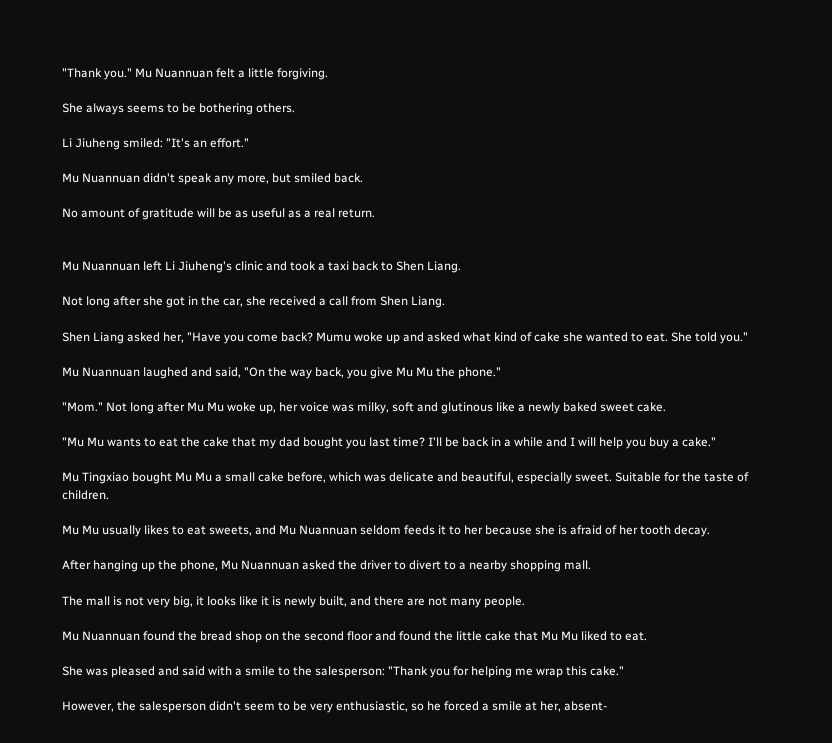"Thank you." Mu Nuannuan felt a little forgiving.

She always seems to be bothering others.

Li Jiuheng smiled: "It's an effort."

Mu Nuannuan didn't speak any more, but smiled back.

No amount of gratitude will be as useful as a real return.


Mu Nuannuan left Li Jiuheng's clinic and took a taxi back to Shen Liang.

Not long after she got in the car, she received a call from Shen Liang.

Shen Liang asked her, "Have you come back? Mumu woke up and asked what kind of cake she wanted to eat. She told you."

Mu Nuannuan laughed and said, "On the way back, you give Mu Mu the phone."

"Mom." Not long after Mu Mu woke up, her voice was milky, soft and glutinous like a newly baked sweet cake.

"Mu Mu wants to eat the cake that my dad bought you last time? I'll be back in a while and I will help you buy a cake."

Mu Tingxiao bought Mu Mu a small cake before, which was delicate and beautiful, especially sweet. Suitable for the taste of children.

Mu Mu usually likes to eat sweets, and Mu Nuannuan seldom feeds it to her because she is afraid of her tooth decay.

After hanging up the phone, Mu Nuannuan asked the driver to divert to a nearby shopping mall.

The mall is not very big, it looks like it is newly built, and there are not many people.

Mu Nuannuan found the bread shop on the second floor and found the little cake that Mu Mu liked to eat.

She was pleased and said with a smile to the salesperson: "Thank you for helping me wrap this cake."

However, the salesperson didn't seem to be very enthusiastic, so he forced a smile at her, absent-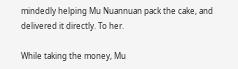mindedly helping Mu Nuannuan pack the cake, and delivered it directly. To her.

While taking the money, Mu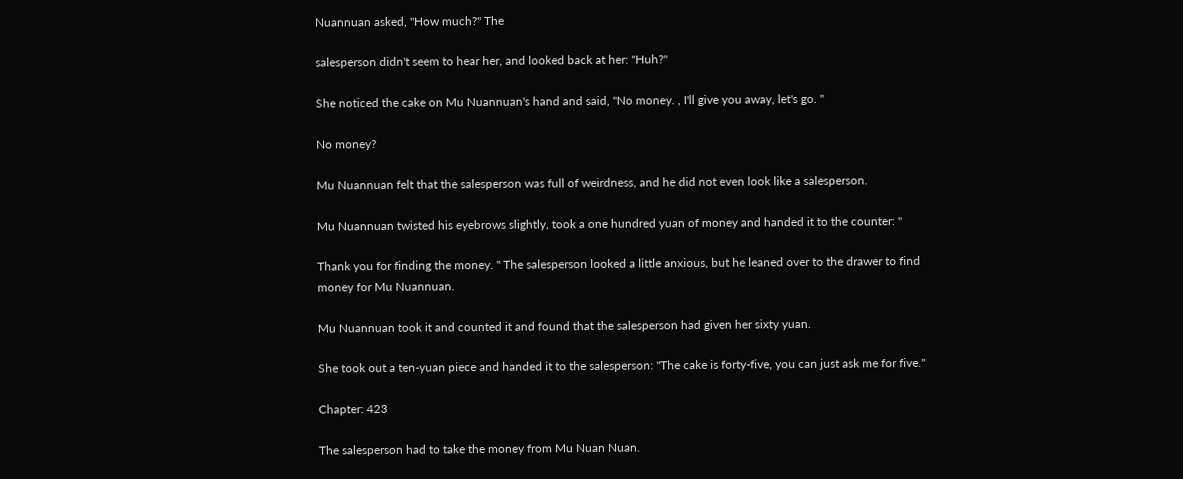Nuannuan asked, "How much?" The

salesperson didn't seem to hear her, and looked back at her: "Huh?"

She noticed the cake on Mu Nuannuan's hand and said, "No money. , I'll give you away, let's go. "

No money?

Mu Nuannuan felt that the salesperson was full of weirdness, and he did not even look like a salesperson.

Mu Nuannuan twisted his eyebrows slightly, took a one hundred yuan of money and handed it to the counter: "

Thank you for finding the money. " The salesperson looked a little anxious, but he leaned over to the drawer to find money for Mu Nuannuan.

Mu Nuannuan took it and counted it and found that the salesperson had given her sixty yuan.

She took out a ten-yuan piece and handed it to the salesperson: "The cake is forty-five, you can just ask me for five."

Chapter: 423

The salesperson had to take the money from Mu Nuan Nuan.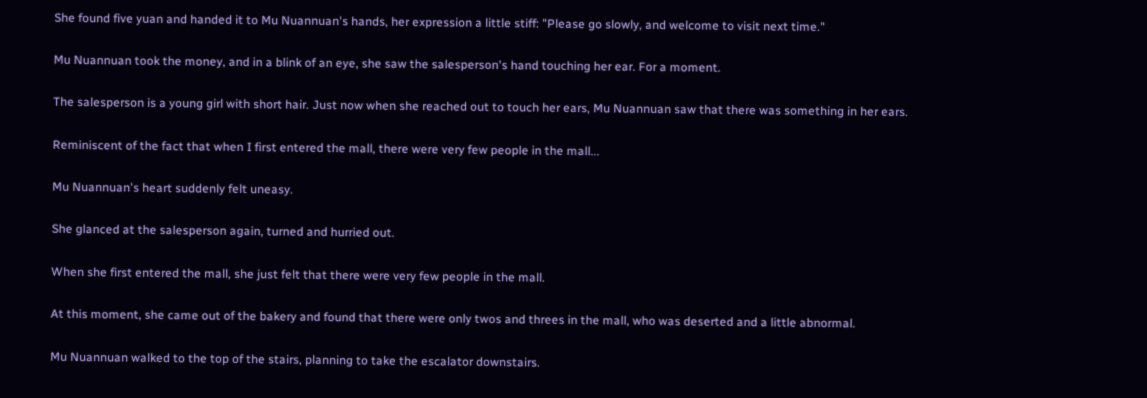She found five yuan and handed it to Mu Nuannuan's hands, her expression a little stiff: "Please go slowly, and welcome to visit next time."

Mu Nuannuan took the money, and in a blink of an eye, she saw the salesperson's hand touching her ear. For a moment.

The salesperson is a young girl with short hair. Just now when she reached out to touch her ears, Mu Nuannuan saw that there was something in her ears.

Reminiscent of the fact that when I first entered the mall, there were very few people in the mall...

Mu Nuannuan's heart suddenly felt uneasy.

She glanced at the salesperson again, turned and hurried out.

When she first entered the mall, she just felt that there were very few people in the mall.

At this moment, she came out of the bakery and found that there were only twos and threes in the mall, who was deserted and a little abnormal.

Mu Nuannuan walked to the top of the stairs, planning to take the escalator downstairs.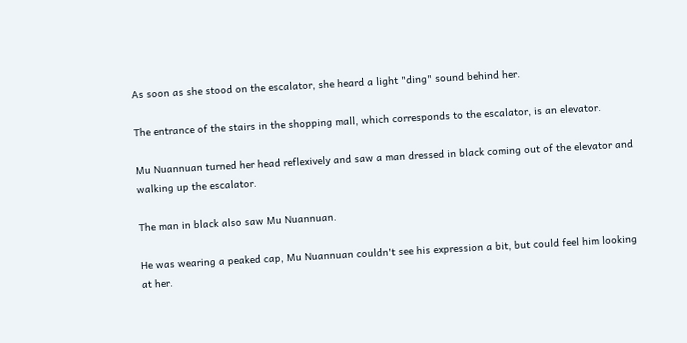As soon as she stood on the escalator, she heard a light "ding" sound behind her.

The entrance of the stairs in the shopping mall, which corresponds to the escalator, is an elevator.

Mu Nuannuan turned her head reflexively and saw a man dressed in black coming out of the elevator and walking up the escalator.

The man in black also saw Mu Nuannuan.

He was wearing a peaked cap, Mu Nuannuan couldn't see his expression a bit, but could feel him looking at her.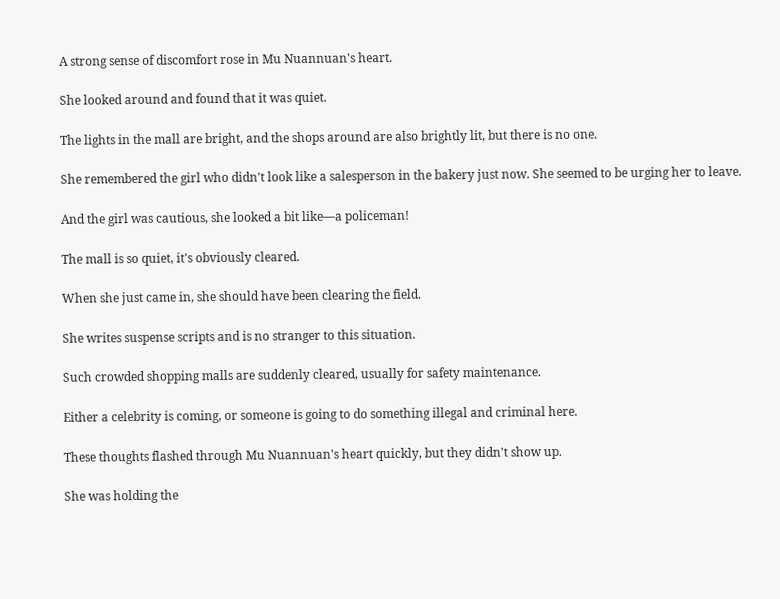A strong sense of discomfort rose in Mu Nuannuan's heart.

She looked around and found that it was quiet.

The lights in the mall are bright, and the shops around are also brightly lit, but there is no one.

She remembered the girl who didn't look like a salesperson in the bakery just now. She seemed to be urging her to leave.

And the girl was cautious, she looked a bit like—a policeman!

The mall is so quiet, it's obviously cleared.

When she just came in, she should have been clearing the field.

She writes suspense scripts and is no stranger to this situation.

Such crowded shopping malls are suddenly cleared, usually for safety maintenance.

Either a celebrity is coming, or someone is going to do something illegal and criminal here.

These thoughts flashed through Mu Nuannuan's heart quickly, but they didn't show up.

She was holding the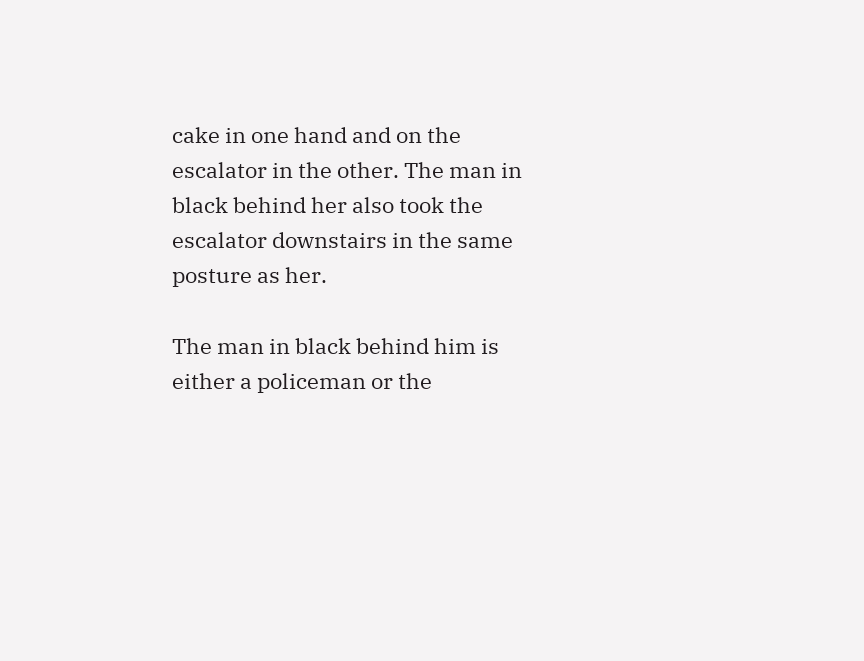cake in one hand and on the escalator in the other. The man in black behind her also took the escalator downstairs in the same posture as her.

The man in black behind him is either a policeman or the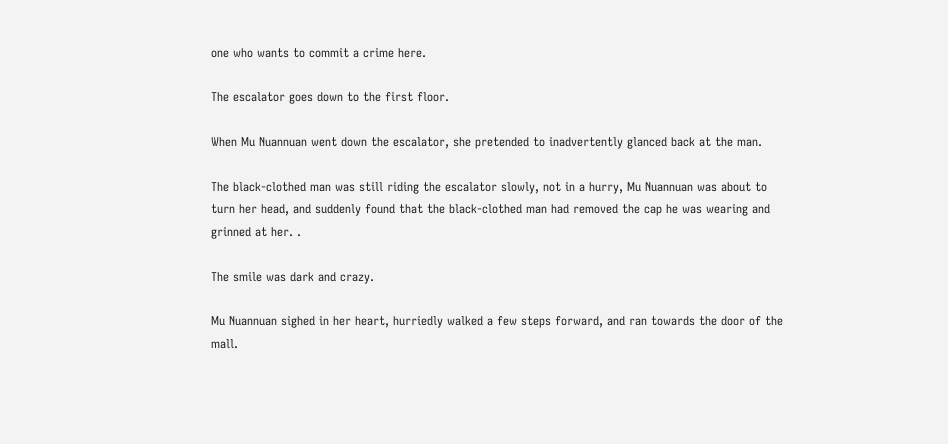one who wants to commit a crime here.

The escalator goes down to the first floor.

When Mu Nuannuan went down the escalator, she pretended to inadvertently glanced back at the man.

The black-clothed man was still riding the escalator slowly, not in a hurry, Mu Nuannuan was about to turn her head, and suddenly found that the black-clothed man had removed the cap he was wearing and grinned at her. .

The smile was dark and crazy.

Mu Nuannuan sighed in her heart, hurriedly walked a few steps forward, and ran towards the door of the mall.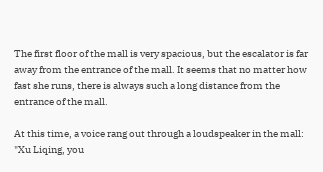The first floor of the mall is very spacious, but the escalator is far away from the entrance of the mall. It seems that no matter how fast she runs, there is always such a long distance from the entrance of the mall.

At this time, a voice rang out through a loudspeaker in the mall: "Xu Liqing, you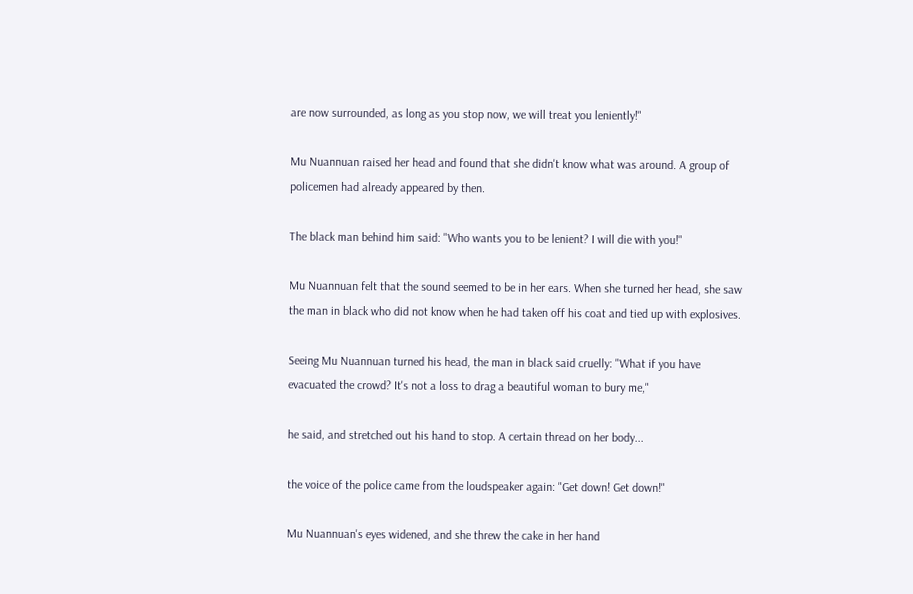are now surrounded, as long as you stop now, we will treat you leniently!"

Mu Nuannuan raised her head and found that she didn't know what was around. A group of policemen had already appeared by then.

The black man behind him said: "Who wants you to be lenient? I will die with you!"

Mu Nuannuan felt that the sound seemed to be in her ears. When she turned her head, she saw the man in black who did not know when he had taken off his coat and tied up with explosives.

Seeing Mu Nuannuan turned his head, the man in black said cruelly: "What if you have evacuated the crowd? It's not a loss to drag a beautiful woman to bury me,"

he said, and stretched out his hand to stop. A certain thread on her body...

the voice of the police came from the loudspeaker again: "Get down! Get down!"

Mu Nuannuan's eyes widened, and she threw the cake in her hand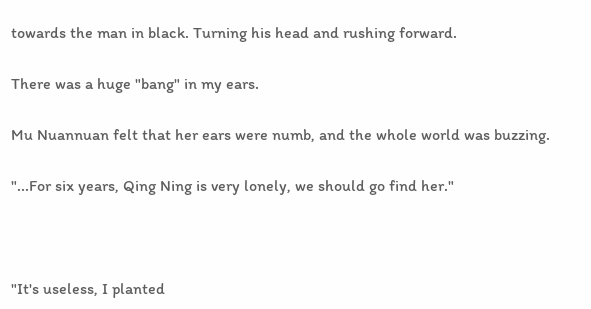towards the man in black. Turning his head and rushing forward.

There was a huge "bang" in my ears.

Mu Nuannuan felt that her ears were numb, and the whole world was buzzing.

"...For six years, Qing Ning is very lonely, we should go find her."



"It's useless, I planted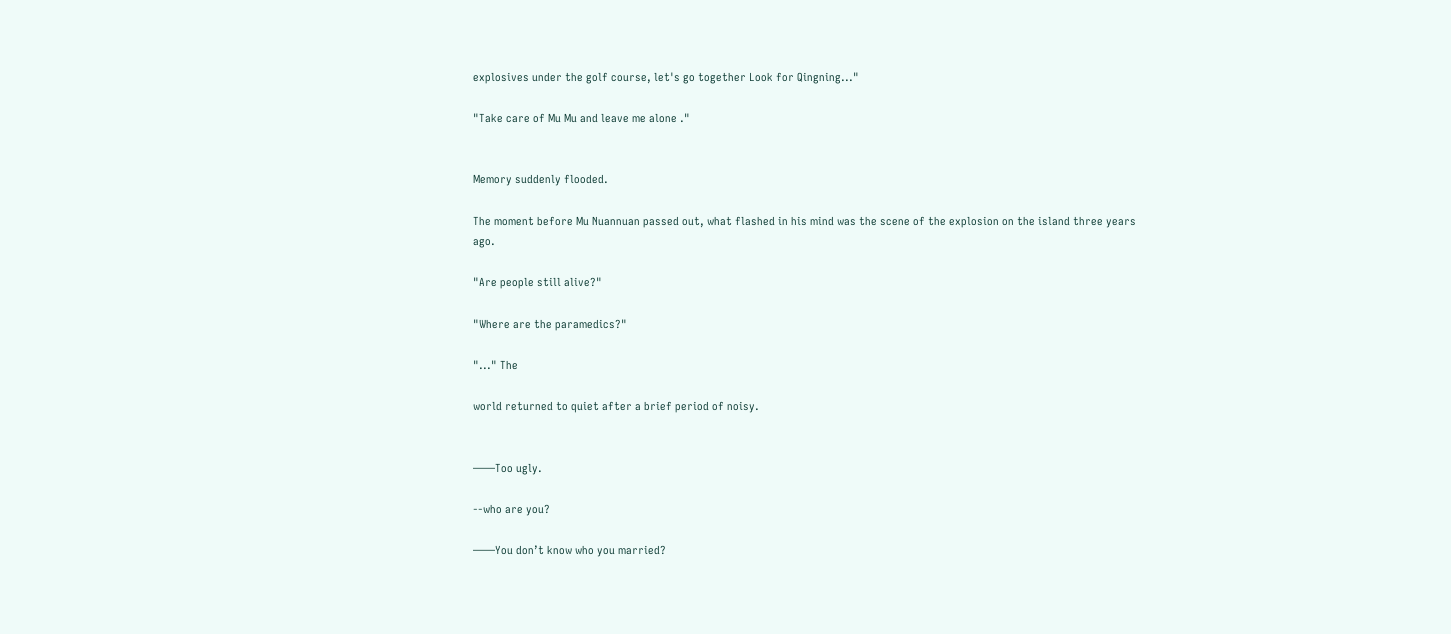explosives under the golf course, let's go together Look for Qingning..."

"Take care of Mu Mu and leave me alone ."


Memory suddenly flooded.

The moment before Mu Nuannuan passed out, what flashed in his mind was the scene of the explosion on the island three years ago.

"Are people still alive?"

"Where are the paramedics?"

"..." The

world returned to quiet after a brief period of noisy.


——Too ugly.

--who are you?

——You don’t know who you married?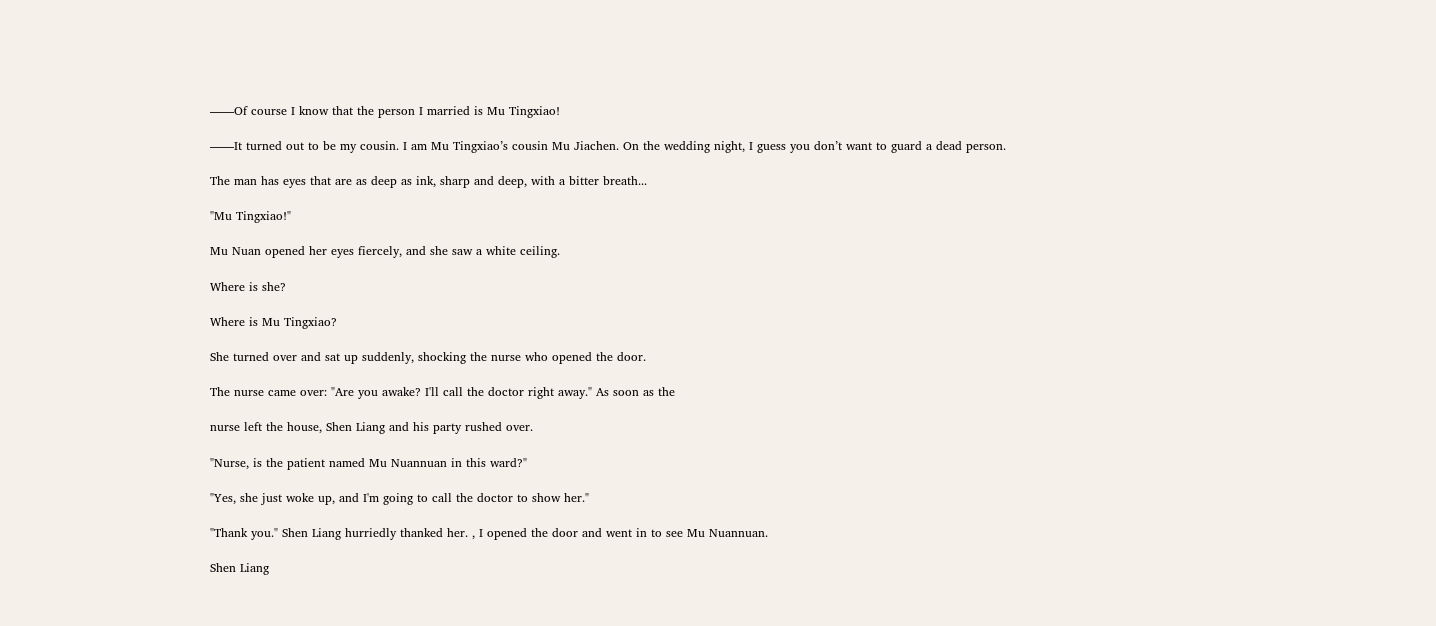——Of course I know that the person I married is Mu Tingxiao!

——It turned out to be my cousin. I am Mu Tingxiao’s cousin Mu Jiachen. On the wedding night, I guess you don’t want to guard a dead person.

The man has eyes that are as deep as ink, sharp and deep, with a bitter breath...

"Mu Tingxiao!"

Mu Nuan opened her eyes fiercely, and she saw a white ceiling.

Where is she?

Where is Mu Tingxiao?

She turned over and sat up suddenly, shocking the nurse who opened the door.

The nurse came over: "Are you awake? I'll call the doctor right away." As soon as the

nurse left the house, Shen Liang and his party rushed over.

"Nurse, is the patient named Mu Nuannuan in this ward?"

"Yes, she just woke up, and I'm going to call the doctor to show her."

"Thank you." Shen Liang hurriedly thanked her. , I opened the door and went in to see Mu Nuannuan.

Shen Liang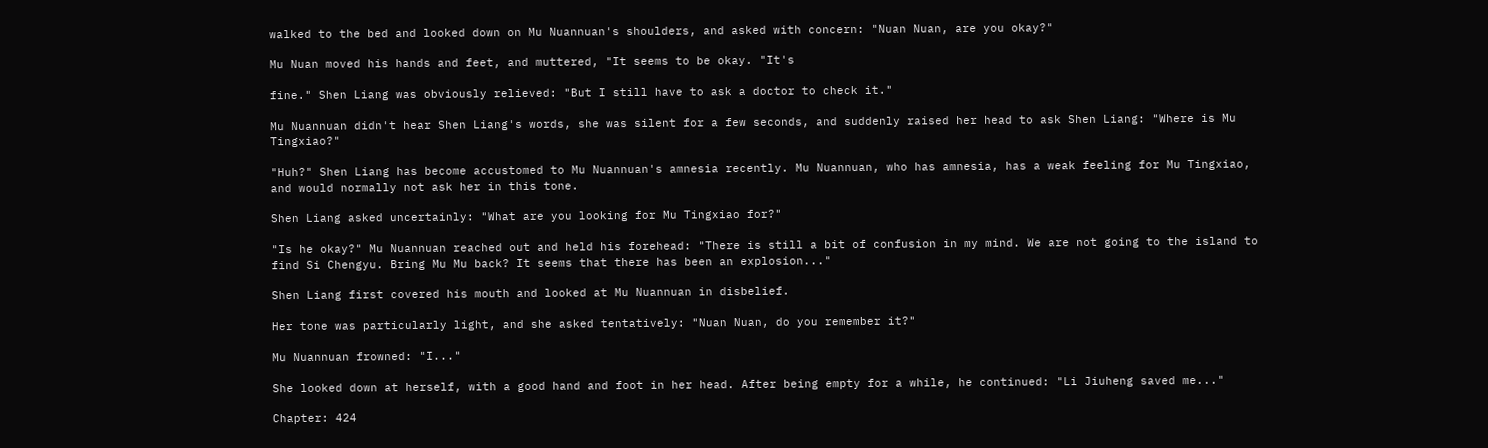walked to the bed and looked down on Mu Nuannuan's shoulders, and asked with concern: "Nuan Nuan, are you okay?"

Mu Nuan moved his hands and feet, and muttered, "It seems to be okay. "It's

fine." Shen Liang was obviously relieved: "But I still have to ask a doctor to check it."

Mu Nuannuan didn't hear Shen Liang's words, she was silent for a few seconds, and suddenly raised her head to ask Shen Liang: "Where is Mu Tingxiao?"

"Huh?" Shen Liang has become accustomed to Mu Nuannuan's amnesia recently. Mu Nuannuan, who has amnesia, has a weak feeling for Mu Tingxiao, and would normally not ask her in this tone.

Shen Liang asked uncertainly: "What are you looking for Mu Tingxiao for?"

"Is he okay?" Mu Nuannuan reached out and held his forehead: "There is still a bit of confusion in my mind. We are not going to the island to find Si Chengyu. Bring Mu Mu back? It seems that there has been an explosion..."

Shen Liang first covered his mouth and looked at Mu Nuannuan in disbelief.

Her tone was particularly light, and she asked tentatively: "Nuan Nuan, do you remember it?"

Mu Nuannuan frowned: "I..."

She looked down at herself, with a good hand and foot in her head. After being empty for a while, he continued: "Li Jiuheng saved me..."

Chapter: 424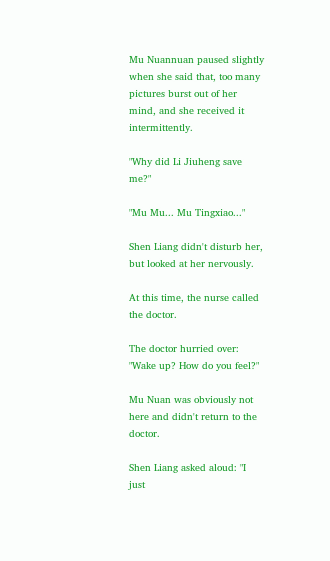Mu Nuannuan paused slightly when she said that, too many pictures burst out of her mind, and she received it intermittently.

"Why did Li Jiuheng save me?"

"Mu Mu... Mu Tingxiao..."

Shen Liang didn't disturb her, but looked at her nervously.

At this time, the nurse called the doctor.

The doctor hurried over: "Wake up? How do you feel?"

Mu Nuan was obviously not here and didn't return to the doctor.

Shen Liang asked aloud: "I just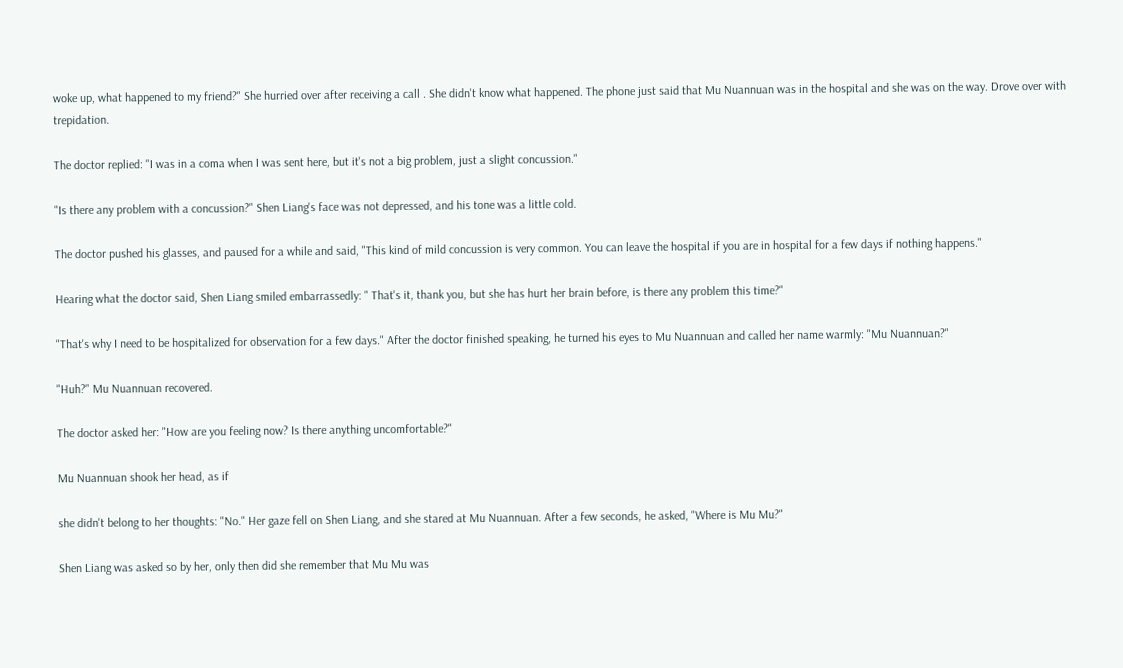woke up, what happened to my friend?" She hurried over after receiving a call . She didn't know what happened. The phone just said that Mu Nuannuan was in the hospital and she was on the way. Drove over with trepidation.

The doctor replied: "I was in a coma when I was sent here, but it's not a big problem, just a slight concussion."

"Is there any problem with a concussion?" Shen Liang's face was not depressed, and his tone was a little cold.

The doctor pushed his glasses, and paused for a while and said, "This kind of mild concussion is very common. You can leave the hospital if you are in hospital for a few days if nothing happens."

Hearing what the doctor said, Shen Liang smiled embarrassedly: " That's it, thank you, but she has hurt her brain before, is there any problem this time?"

"That's why I need to be hospitalized for observation for a few days." After the doctor finished speaking, he turned his eyes to Mu Nuannuan and called her name warmly: "Mu Nuannuan?"

"Huh?" Mu Nuannuan recovered.

The doctor asked her: "How are you feeling now? Is there anything uncomfortable?"

Mu Nuannuan shook her head, as if

she didn't belong to her thoughts: "No." Her gaze fell on Shen Liang, and she stared at Mu Nuannuan. After a few seconds, he asked, "Where is Mu Mu?"

Shen Liang was asked so by her, only then did she remember that Mu Mu was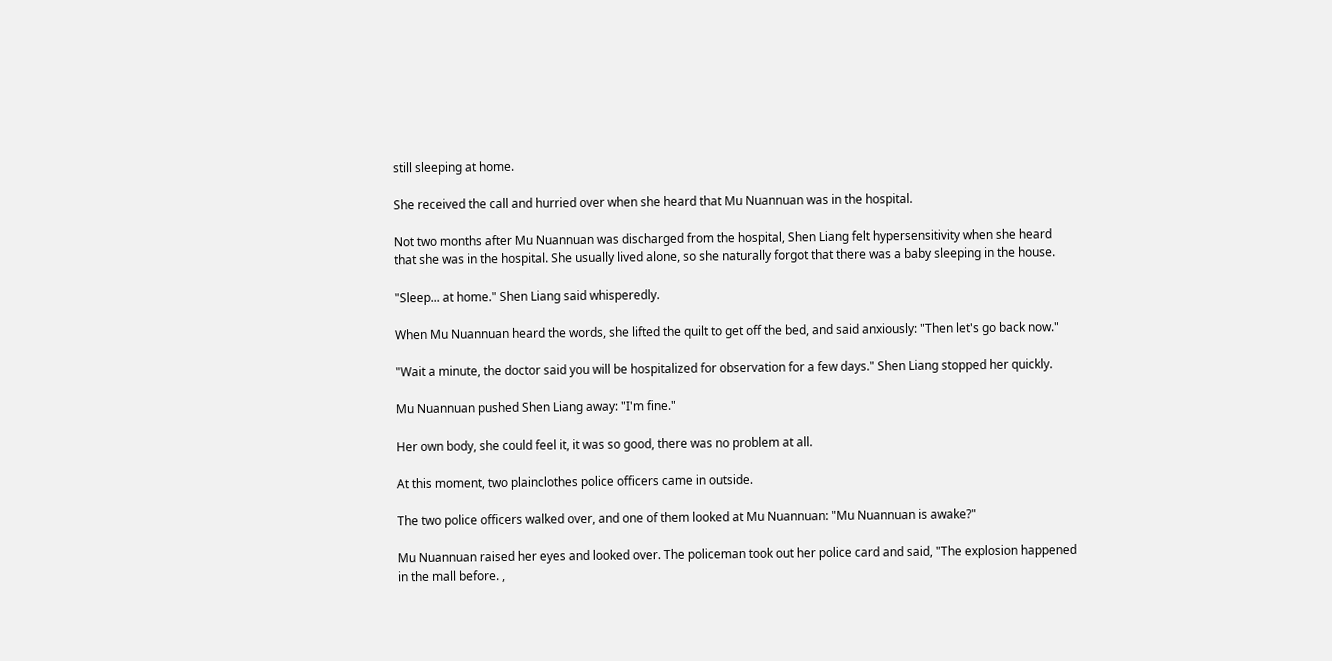still sleeping at home.

She received the call and hurried over when she heard that Mu Nuannuan was in the hospital.

Not two months after Mu Nuannuan was discharged from the hospital, Shen Liang felt hypersensitivity when she heard that she was in the hospital. She usually lived alone, so she naturally forgot that there was a baby sleeping in the house.

"Sleep... at home." Shen Liang said whisperedly.

When Mu Nuannuan heard the words, she lifted the quilt to get off the bed, and said anxiously: "Then let's go back now."

"Wait a minute, the doctor said you will be hospitalized for observation for a few days." Shen Liang stopped her quickly.

Mu Nuannuan pushed Shen Liang away: "I'm fine."

Her own body, she could feel it, it was so good, there was no problem at all.

At this moment, two plainclothes police officers came in outside.

The two police officers walked over, and one of them looked at Mu Nuannuan: "Mu Nuannuan is awake?"

Mu Nuannuan raised her eyes and looked over. The policeman took out her police card and said, "The explosion happened in the mall before. ,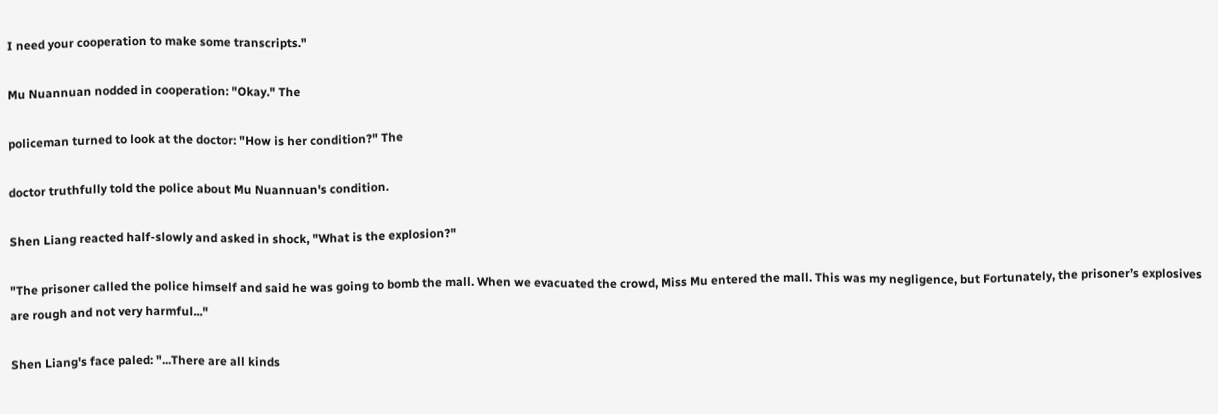I need your cooperation to make some transcripts."

Mu Nuannuan nodded in cooperation: "Okay." The

policeman turned to look at the doctor: "How is her condition?" The

doctor truthfully told the police about Mu Nuannuan's condition.

Shen Liang reacted half-slowly and asked in shock, "What is the explosion?"

"The prisoner called the police himself and said he was going to bomb the mall. When we evacuated the crowd, Miss Mu entered the mall. This was my negligence, but Fortunately, the prisoner’s explosives are rough and not very harmful..."

Shen Liang's face paled: "...There are all kinds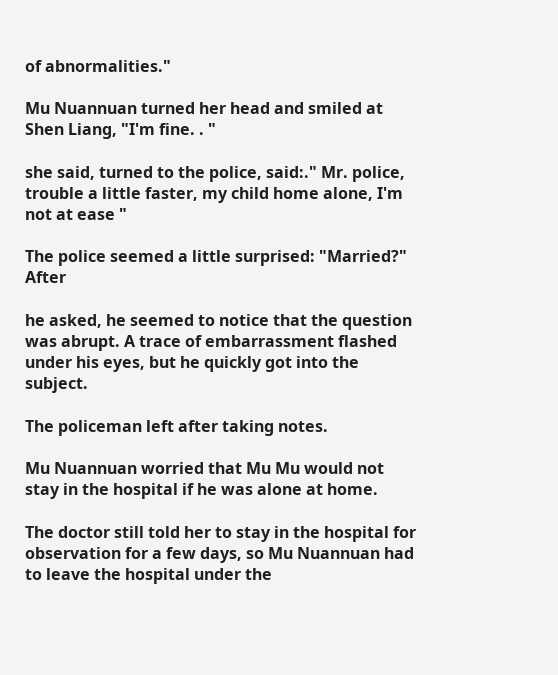of abnormalities."

Mu Nuannuan turned her head and smiled at Shen Liang, "I'm fine. . "

she said, turned to the police, said:." Mr. police, trouble a little faster, my child home alone, I'm not at ease "

The police seemed a little surprised: "Married?" After

he asked, he seemed to notice that the question was abrupt. A trace of embarrassment flashed under his eyes, but he quickly got into the subject.

The policeman left after taking notes.

Mu Nuannuan worried that Mu Mu would not stay in the hospital if he was alone at home.

The doctor still told her to stay in the hospital for observation for a few days, so Mu Nuannuan had to leave the hospital under the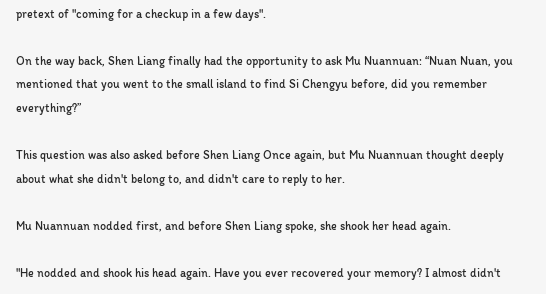pretext of "coming for a checkup in a few days".

On the way back, Shen Liang finally had the opportunity to ask Mu Nuannuan: “Nuan Nuan, you mentioned that you went to the small island to find Si Chengyu before, did you remember everything?”

This question was also asked before Shen Liang Once again, but Mu Nuannuan thought deeply about what she didn't belong to, and didn't care to reply to her.

Mu Nuannuan nodded first, and before Shen Liang spoke, she shook her head again.

"He nodded and shook his head again. Have you ever recovered your memory? I almost didn't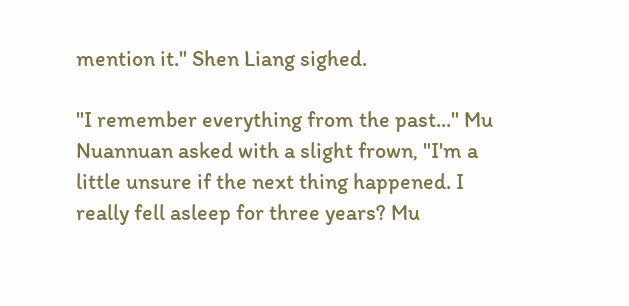mention it." Shen Liang sighed.

"I remember everything from the past..." Mu Nuannuan asked with a slight frown, "I'm a little unsure if the next thing happened. I really fell asleep for three years? Mu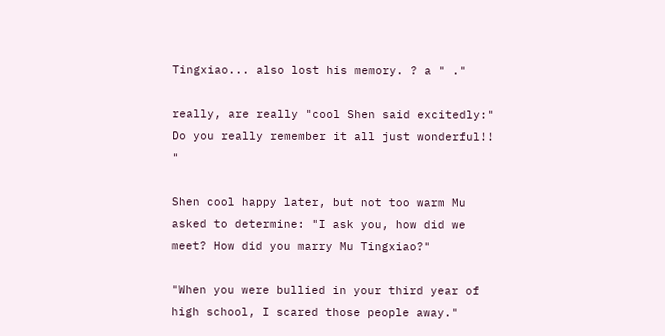Tingxiao... also lost his memory. ? a " ."

really, are really "cool Shen said excitedly:" Do you really remember it all just wonderful!! "

Shen cool happy later, but not too warm Mu asked to determine: "I ask you, how did we meet? How did you marry Mu Tingxiao?"

"When you were bullied in your third year of high school, I scared those people away."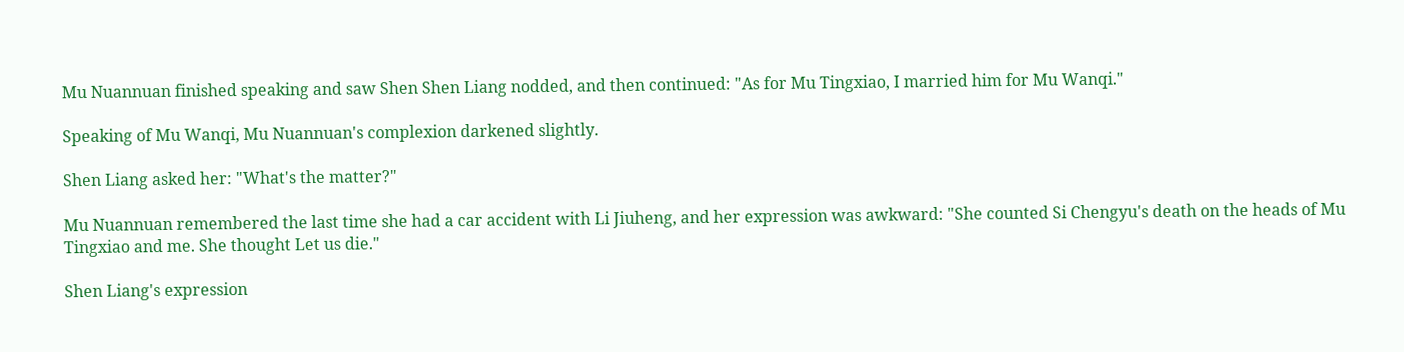Mu Nuannuan finished speaking and saw Shen Shen Liang nodded, and then continued: "As for Mu Tingxiao, I married him for Mu Wanqi."

Speaking of Mu Wanqi, Mu Nuannuan's complexion darkened slightly.

Shen Liang asked her: "What's the matter?"

Mu Nuannuan remembered the last time she had a car accident with Li Jiuheng, and her expression was awkward: "She counted Si Chengyu's death on the heads of Mu Tingxiao and me. She thought Let us die."

Shen Liang's expression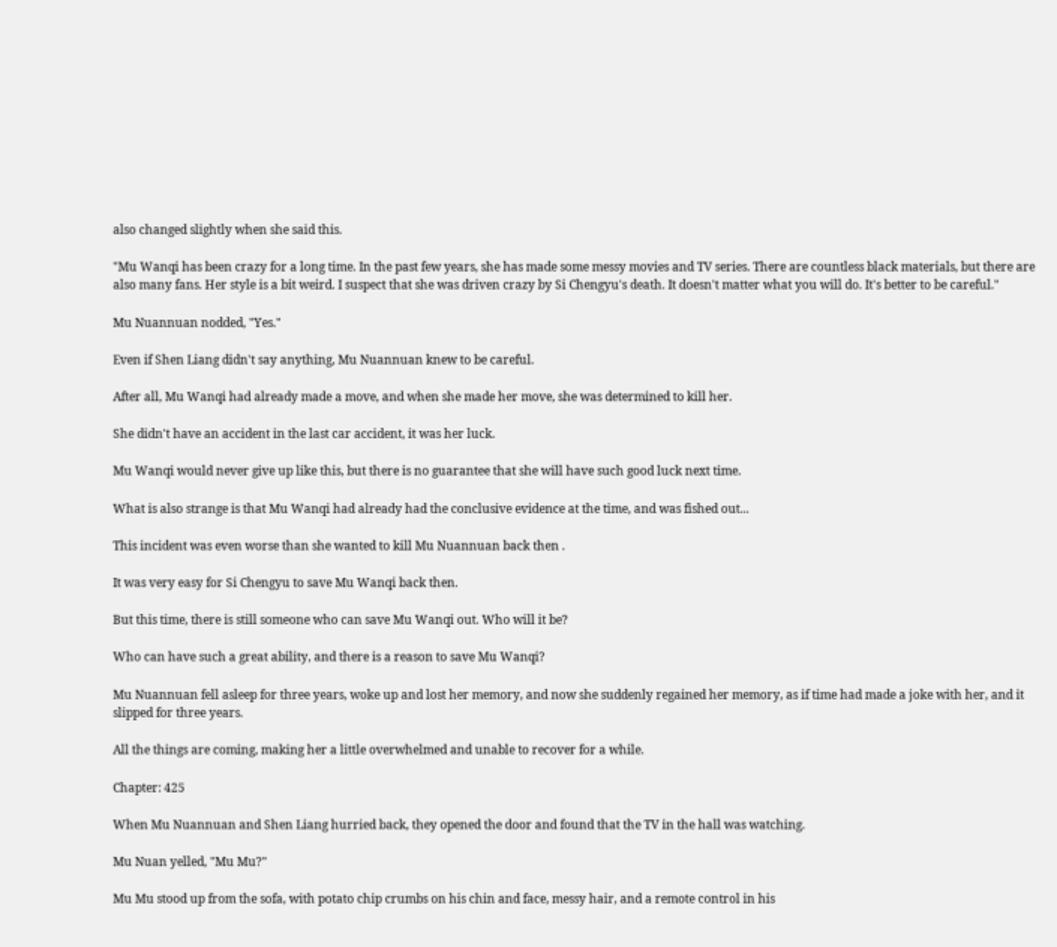also changed slightly when she said this.

"Mu Wanqi has been crazy for a long time. In the past few years, she has made some messy movies and TV series. There are countless black materials, but there are also many fans. Her style is a bit weird. I suspect that she was driven crazy by Si Chengyu's death. It doesn't matter what you will do. It's better to be careful."

Mu Nuannuan nodded, "Yes."

Even if Shen Liang didn't say anything, Mu Nuannuan knew to be careful.

After all, Mu Wanqi had already made a move, and when she made her move, she was determined to kill her.

She didn't have an accident in the last car accident, it was her luck.

Mu Wanqi would never give up like this, but there is no guarantee that she will have such good luck next time.

What is also strange is that Mu Wanqi had already had the conclusive evidence at the time, and was fished out...

This incident was even worse than she wanted to kill Mu Nuannuan back then .

It was very easy for Si Chengyu to save Mu Wanqi back then.

But this time, there is still someone who can save Mu Wanqi out. Who will it be?

Who can have such a great ability, and there is a reason to save Mu Wanqi?

Mu Nuannuan fell asleep for three years, woke up and lost her memory, and now she suddenly regained her memory, as if time had made a joke with her, and it slipped for three years.

All the things are coming, making her a little overwhelmed and unable to recover for a while.

Chapter: 425

When Mu Nuannuan and Shen Liang hurried back, they opened the door and found that the TV in the hall was watching.

Mu Nuan yelled, "Mu Mu?"

Mu Mu stood up from the sofa, with potato chip crumbs on his chin and face, messy hair, and a remote control in his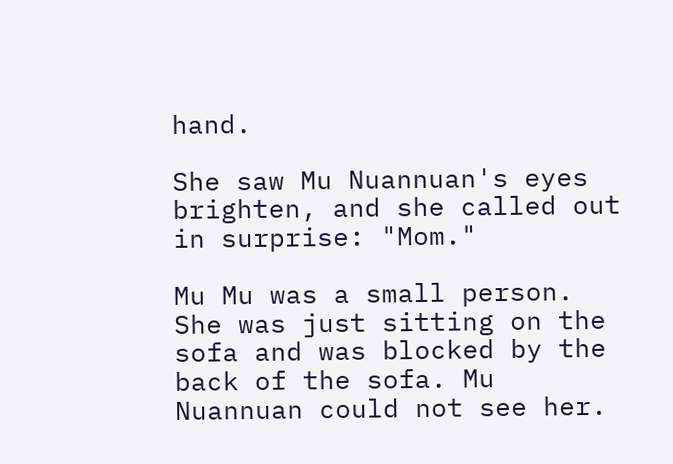hand.

She saw Mu Nuannuan's eyes brighten, and she called out in surprise: "Mom."

Mu Mu was a small person. She was just sitting on the sofa and was blocked by the back of the sofa. Mu Nuannuan could not see her.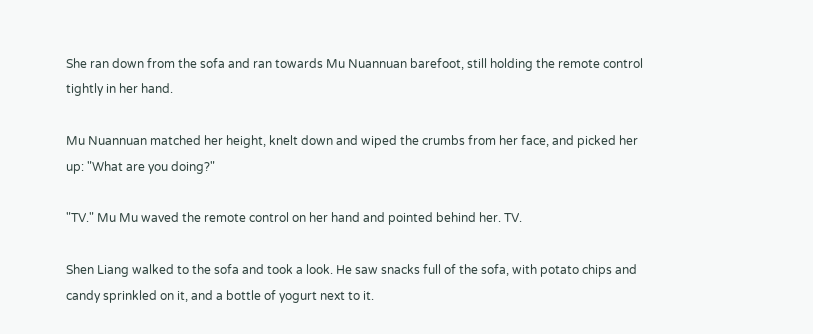She ran down from the sofa and ran towards Mu Nuannuan barefoot, still holding the remote control tightly in her hand.

Mu Nuannuan matched her height, knelt down and wiped the crumbs from her face, and picked her up: "What are you doing?"

"TV." Mu Mu waved the remote control on her hand and pointed behind her. TV.

Shen Liang walked to the sofa and took a look. He saw snacks full of the sofa, with potato chips and candy sprinkled on it, and a bottle of yogurt next to it.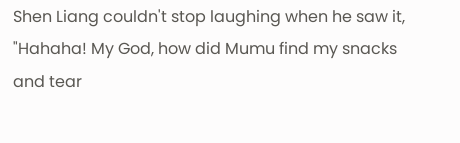Shen Liang couldn't stop laughing when he saw it, "Hahaha! My God, how did Mumu find my snacks and tear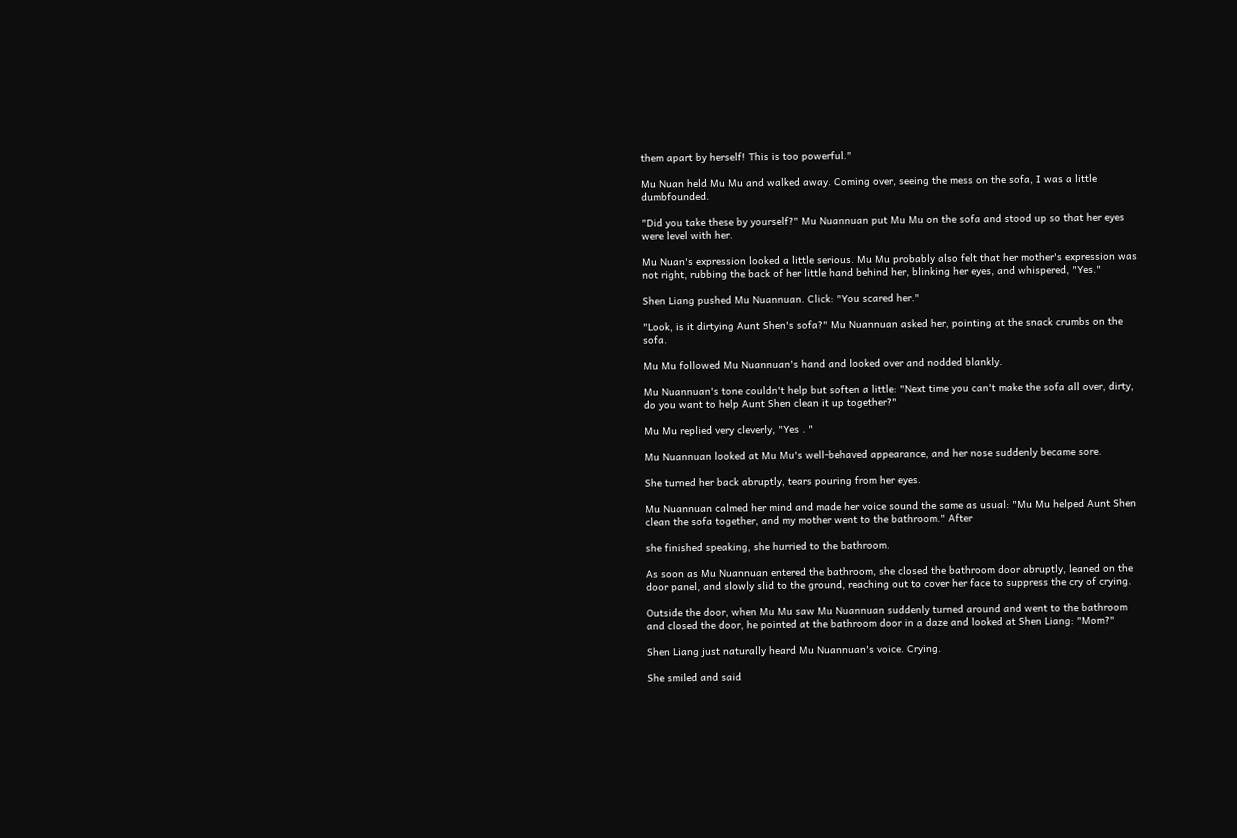them apart by herself! This is too powerful."

Mu Nuan held Mu Mu and walked away. Coming over, seeing the mess on the sofa, I was a little dumbfounded.

"Did you take these by yourself?" Mu Nuannuan put Mu Mu on the sofa and stood up so that her eyes were level with her.

Mu Nuan's expression looked a little serious. Mu Mu probably also felt that her mother's expression was not right, rubbing the back of her little hand behind her, blinking her eyes, and whispered, "Yes."

Shen Liang pushed Mu Nuannuan. Click: "You scared her."

"Look, is it dirtying Aunt Shen's sofa?" Mu Nuannuan asked her, pointing at the snack crumbs on the sofa.

Mu Mu followed Mu Nuannuan's hand and looked over and nodded blankly.

Mu Nuannuan's tone couldn't help but soften a little: "Next time you can't make the sofa all over, dirty, do you want to help Aunt Shen clean it up together?"

Mu Mu replied very cleverly, "Yes . "

Mu Nuannuan looked at Mu Mu's well-behaved appearance, and her nose suddenly became sore.

She turned her back abruptly, tears pouring from her eyes.

Mu Nuannuan calmed her mind and made her voice sound the same as usual: "Mu Mu helped Aunt Shen clean the sofa together, and my mother went to the bathroom." After

she finished speaking, she hurried to the bathroom.

As soon as Mu Nuannuan entered the bathroom, she closed the bathroom door abruptly, leaned on the door panel, and slowly slid to the ground, reaching out to cover her face to suppress the cry of crying.

Outside the door, when Mu Mu saw Mu Nuannuan suddenly turned around and went to the bathroom and closed the door, he pointed at the bathroom door in a daze and looked at Shen Liang: "Mom?"

Shen Liang just naturally heard Mu Nuannuan's voice. Crying.

She smiled and said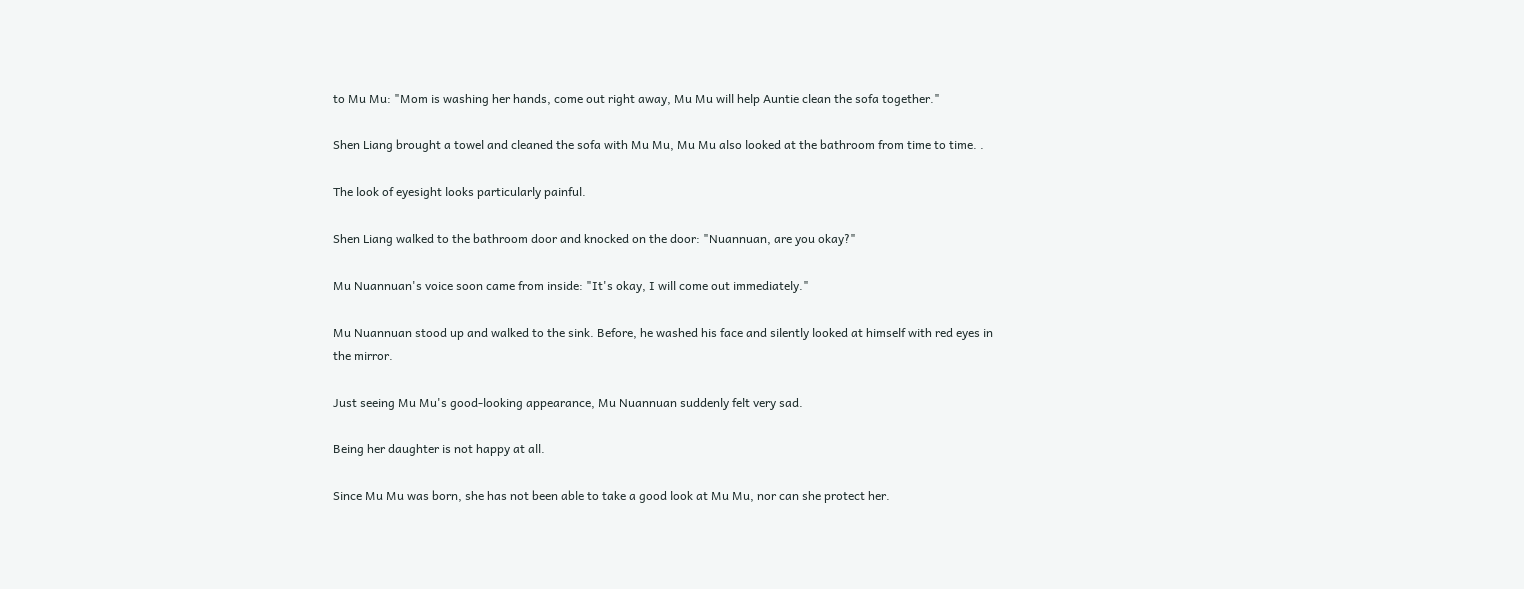to Mu Mu: "Mom is washing her hands, come out right away, Mu Mu will help Auntie clean the sofa together."

Shen Liang brought a towel and cleaned the sofa with Mu Mu, Mu Mu also looked at the bathroom from time to time. .

The look of eyesight looks particularly painful.

Shen Liang walked to the bathroom door and knocked on the door: "Nuannuan, are you okay?"

Mu Nuannuan's voice soon came from inside: "It's okay, I will come out immediately."

Mu Nuannuan stood up and walked to the sink. Before, he washed his face and silently looked at himself with red eyes in the mirror.

Just seeing Mu Mu's good-looking appearance, Mu Nuannuan suddenly felt very sad.

Being her daughter is not happy at all.

Since Mu Mu was born, she has not been able to take a good look at Mu Mu, nor can she protect her.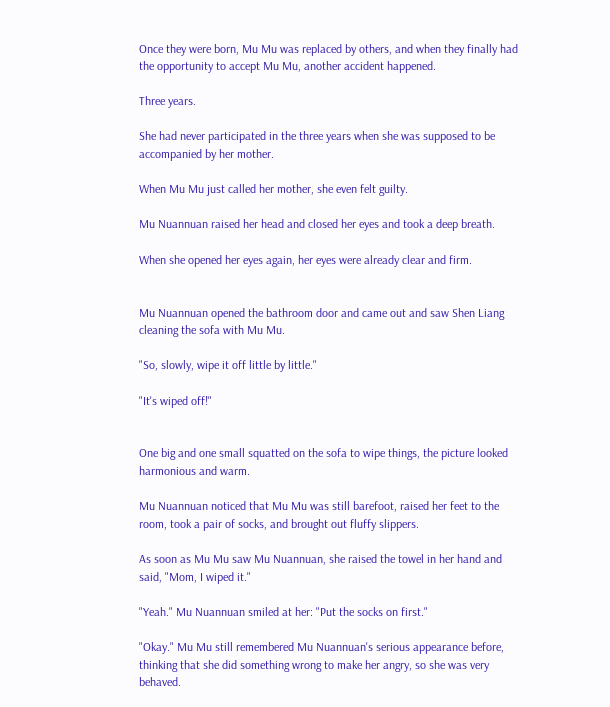Once they were born, Mu Mu was replaced by others, and when they finally had the opportunity to accept Mu Mu, another accident happened.

Three years.

She had never participated in the three years when she was supposed to be accompanied by her mother.

When Mu Mu just called her mother, she even felt guilty.

Mu Nuannuan raised her head and closed her eyes and took a deep breath.

When she opened her eyes again, her eyes were already clear and firm.


Mu Nuannuan opened the bathroom door and came out and saw Shen Liang cleaning the sofa with Mu Mu.

"So, slowly, wipe it off little by little."

"It's wiped off!"


One big and one small squatted on the sofa to wipe things, the picture looked harmonious and warm.

Mu Nuannuan noticed that Mu Mu was still barefoot, raised her feet to the room, took a pair of socks, and brought out fluffy slippers.

As soon as Mu Mu saw Mu Nuannuan, she raised the towel in her hand and said, "Mom, I wiped it."

"Yeah." Mu Nuannuan smiled at her: "Put the socks on first."

"Okay." Mu Mu still remembered Mu Nuannuan's serious appearance before, thinking that she did something wrong to make her angry, so she was very behaved.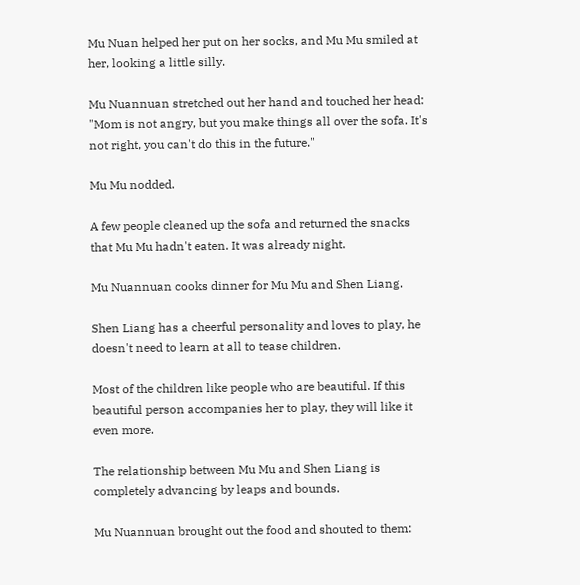Mu Nuan helped her put on her socks, and Mu Mu smiled at her, looking a little silly.

Mu Nuannuan stretched out her hand and touched her head: "Mom is not angry, but you make things all over the sofa. It's not right, you can't do this in the future."

Mu Mu nodded.

A few people cleaned up the sofa and returned the snacks that Mu Mu hadn't eaten. It was already night.

Mu Nuannuan cooks dinner for Mu Mu and Shen Liang.

Shen Liang has a cheerful personality and loves to play, he doesn't need to learn at all to tease children.

Most of the children like people who are beautiful. If this beautiful person accompanies her to play, they will like it even more.

The relationship between Mu Mu and Shen Liang is completely advancing by leaps and bounds.

Mu Nuannuan brought out the food and shouted to them: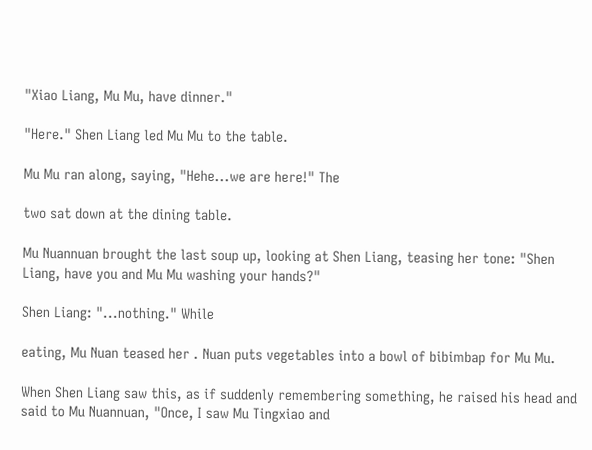"Xiao Liang, Mu Mu, have dinner."

"Here." Shen Liang led Mu Mu to the table.

Mu Mu ran along, saying, "Hehe...we are here!" The

two sat down at the dining table.

Mu Nuannuan brought the last soup up, looking at Shen Liang, teasing her tone: "Shen Liang, have you and Mu Mu washing your hands?"

Shen Liang: "...nothing." While

eating, Mu Nuan teased her . Nuan puts vegetables into a bowl of bibimbap for Mu Mu.

When Shen Liang saw this, as if suddenly remembering something, he raised his head and said to Mu Nuannuan, "Once, I saw Mu Tingxiao and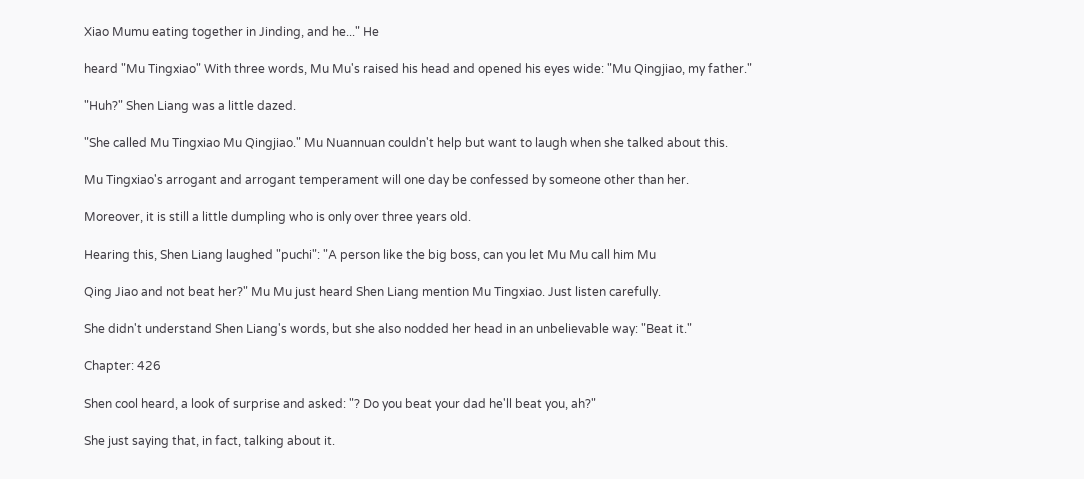Xiao Mumu eating together in Jinding, and he..." He

heard "Mu Tingxiao" With three words, Mu Mu's raised his head and opened his eyes wide: "Mu Qingjiao, my father."

"Huh?" Shen Liang was a little dazed.

"She called Mu Tingxiao Mu Qingjiao." Mu Nuannuan couldn't help but want to laugh when she talked about this.

Mu Tingxiao's arrogant and arrogant temperament will one day be confessed by someone other than her.

Moreover, it is still a little dumpling who is only over three years old.

Hearing this, Shen Liang laughed "puchi": "A person like the big boss, can you let Mu Mu call him Mu

Qing Jiao and not beat her?" Mu Mu just heard Shen Liang mention Mu Tingxiao. Just listen carefully.

She didn't understand Shen Liang's words, but she also nodded her head in an unbelievable way: "Beat it."

Chapter: 426

Shen cool heard, a look of surprise and asked: "? Do you beat your dad he'll beat you, ah?"

She just saying that, in fact, talking about it.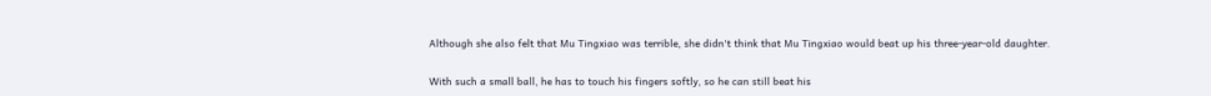Although she also felt that Mu Tingxiao was terrible, she didn't think that Mu Tingxiao would beat up his three-year-old daughter.

With such a small ball, he has to touch his fingers softly, so he can still beat his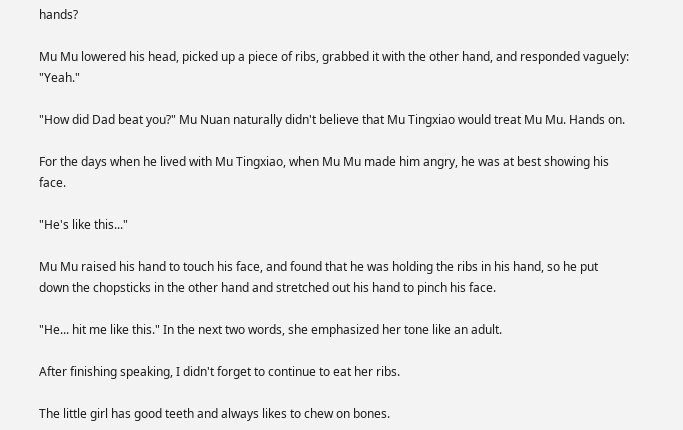hands?

Mu Mu lowered his head, picked up a piece of ribs, grabbed it with the other hand, and responded vaguely: "Yeah."

"How did Dad beat you?" Mu Nuan naturally didn't believe that Mu Tingxiao would treat Mu Mu. Hands on.

For the days when he lived with Mu Tingxiao, when Mu Mu made him angry, he was at best showing his face.

"He's like this..."

Mu Mu raised his hand to touch his face, and found that he was holding the ribs in his hand, so he put down the chopsticks in the other hand and stretched out his hand to pinch his face.

"He... hit me like this." In the next two words, she emphasized her tone like an adult.

After finishing speaking, I didn't forget to continue to eat her ribs.

The little girl has good teeth and always likes to chew on bones.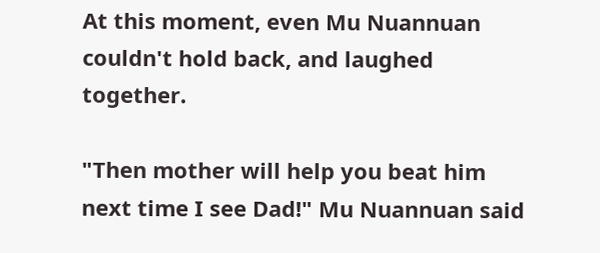At this moment, even Mu Nuannuan couldn't hold back, and laughed together.

"Then mother will help you beat him next time I see Dad!" Mu Nuannuan said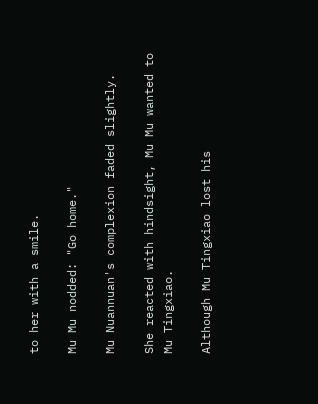to her with a smile.

Mu Mu nodded: "Go home."

Mu Nuannuan's complexion faded slightly.

She reacted with hindsight, Mu Mu wanted to Mu Tingxiao.

Although Mu Tingxiao lost his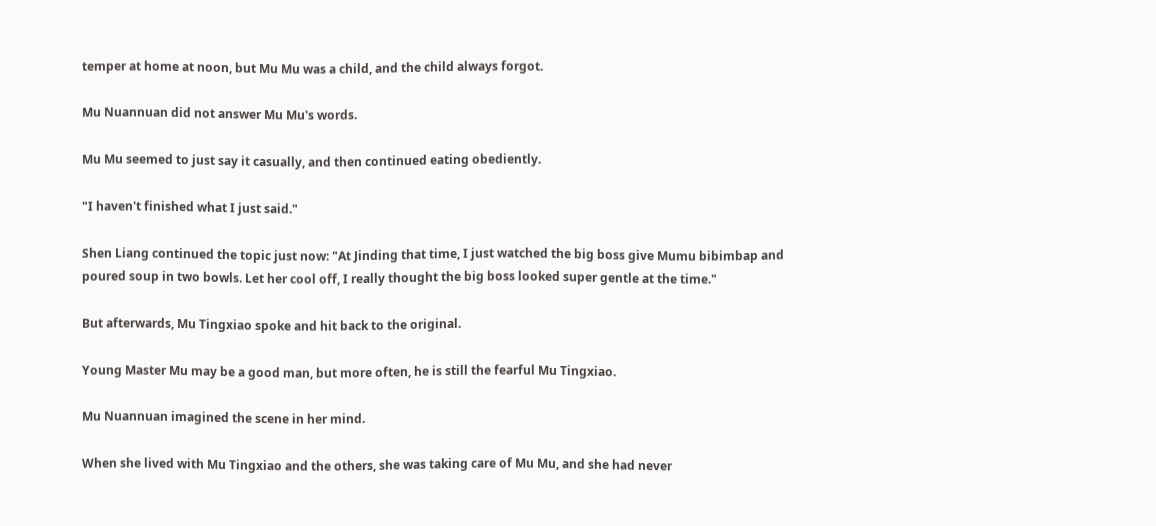temper at home at noon, but Mu Mu was a child, and the child always forgot.

Mu Nuannuan did not answer Mu Mu's words.

Mu Mu seemed to just say it casually, and then continued eating obediently.

"I haven't finished what I just said."

Shen Liang continued the topic just now: "At Jinding that time, I just watched the big boss give Mumu bibimbap and poured soup in two bowls. Let her cool off, I really thought the big boss looked super gentle at the time."

But afterwards, Mu Tingxiao spoke and hit back to the original.

Young Master Mu may be a good man, but more often, he is still the fearful Mu Tingxiao.

Mu Nuannuan imagined the scene in her mind.

When she lived with Mu Tingxiao and the others, she was taking care of Mu Mu, and she had never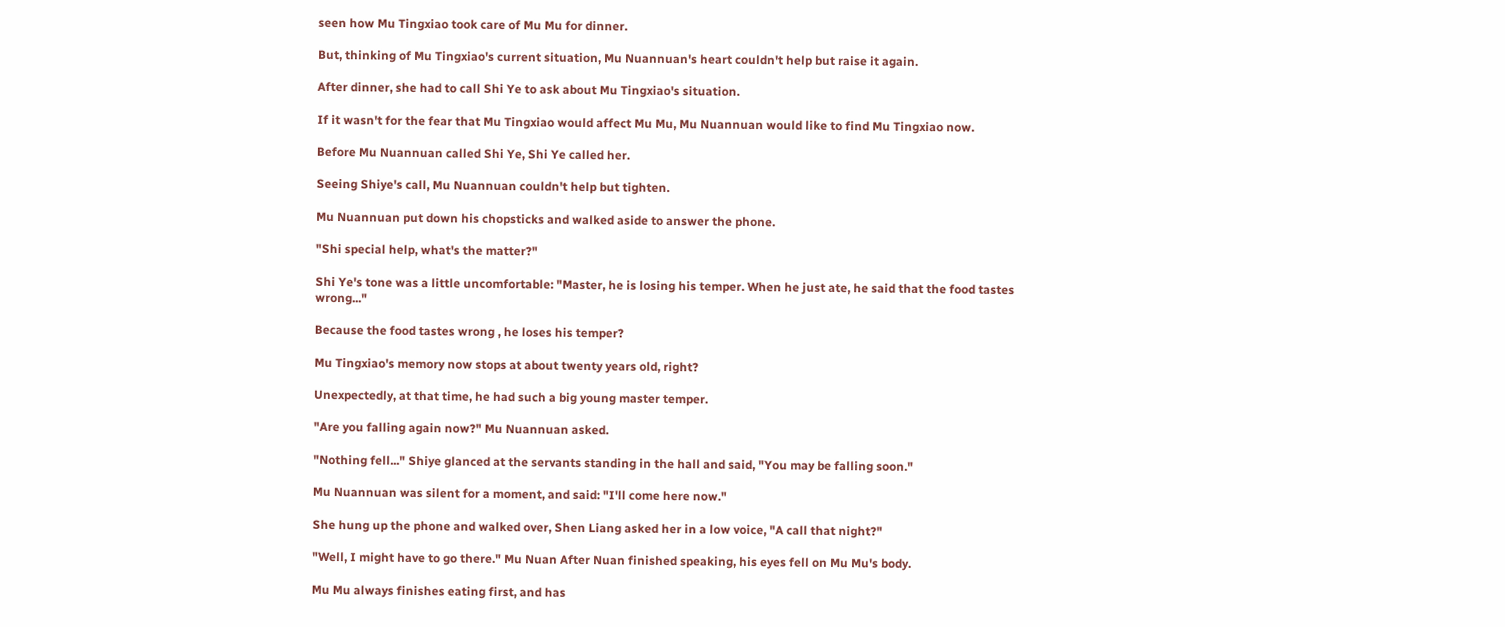seen how Mu Tingxiao took care of Mu Mu for dinner.

But, thinking of Mu Tingxiao's current situation, Mu Nuannuan's heart couldn't help but raise it again.

After dinner, she had to call Shi Ye to ask about Mu Tingxiao's situation.

If it wasn't for the fear that Mu Tingxiao would affect Mu Mu, Mu Nuannuan would like to find Mu Tingxiao now.

Before Mu Nuannuan called Shi Ye, Shi Ye called her.

Seeing Shiye's call, Mu Nuannuan couldn't help but tighten.

Mu Nuannuan put down his chopsticks and walked aside to answer the phone.

"Shi special help, what's the matter?"

Shi Ye's tone was a little uncomfortable: "Master, he is losing his temper. When he just ate, he said that the food tastes wrong..."

Because the food tastes wrong , he loses his temper?

Mu Tingxiao's memory now stops at about twenty years old, right?

Unexpectedly, at that time, he had such a big young master temper.

"Are you falling again now?" Mu Nuannuan asked.

"Nothing fell..." Shiye glanced at the servants standing in the hall and said, "You may be falling soon."

Mu Nuannuan was silent for a moment, and said: "I'll come here now."

She hung up the phone and walked over, Shen Liang asked her in a low voice, "A call that night?"

"Well, I might have to go there." Mu Nuan After Nuan finished speaking, his eyes fell on Mu Mu's body.

Mu Mu always finishes eating first, and has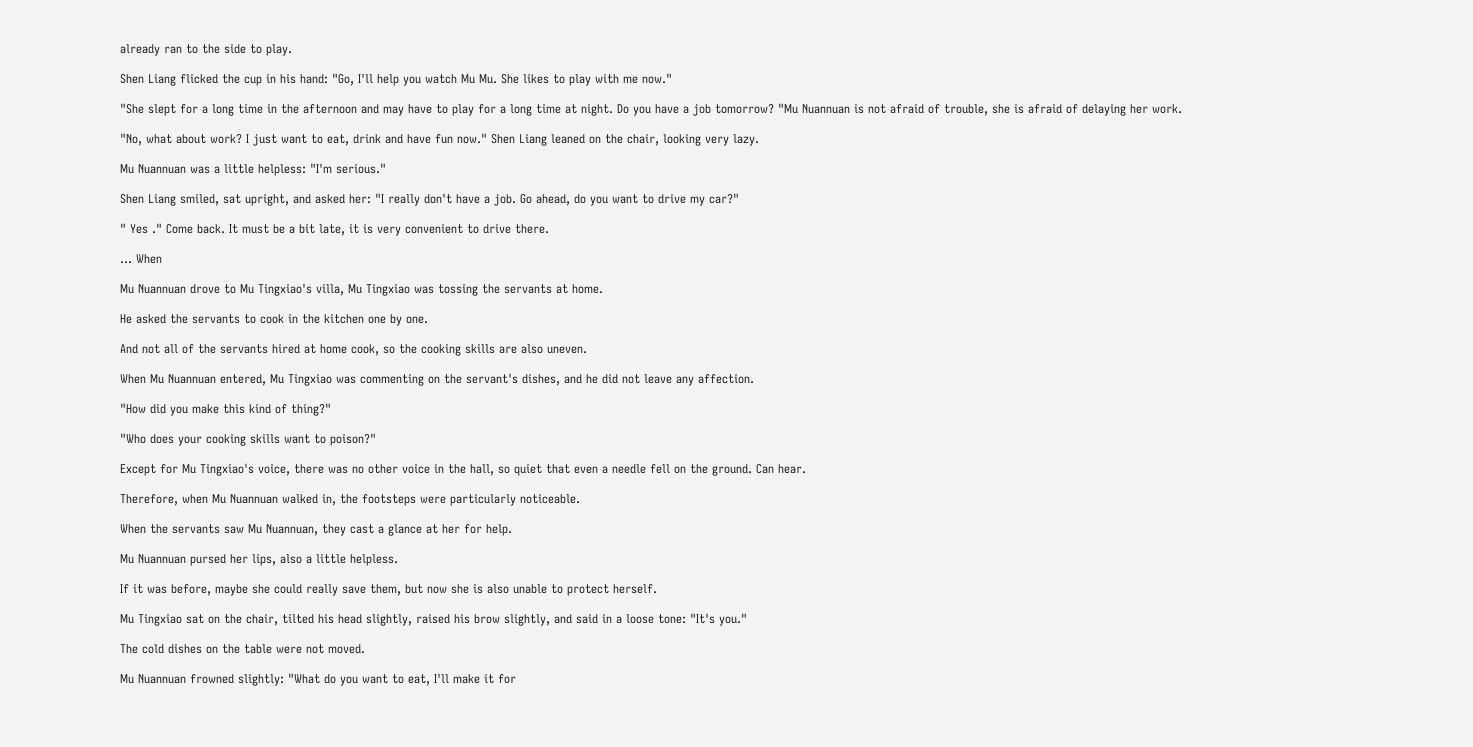already ran to the side to play.

Shen Liang flicked the cup in his hand: "Go, I'll help you watch Mu Mu. She likes to play with me now."

"She slept for a long time in the afternoon and may have to play for a long time at night. Do you have a job tomorrow? "Mu Nuannuan is not afraid of trouble, she is afraid of delaying her work.

"No, what about work? I just want to eat, drink and have fun now." Shen Liang leaned on the chair, looking very lazy.

Mu Nuannuan was a little helpless: "I'm serious."

Shen Liang smiled, sat upright, and asked her: "I really don't have a job. Go ahead, do you want to drive my car?"

" Yes ." Come back. It must be a bit late, it is very convenient to drive there.

... When

Mu Nuannuan drove to Mu Tingxiao's villa, Mu Tingxiao was tossing the servants at home.

He asked the servants to cook in the kitchen one by one.

And not all of the servants hired at home cook, so the cooking skills are also uneven.

When Mu Nuannuan entered, Mu Tingxiao was commenting on the servant's dishes, and he did not leave any affection.

"How did you make this kind of thing?"

"Who does your cooking skills want to poison?"

Except for Mu Tingxiao's voice, there was no other voice in the hall, so quiet that even a needle fell on the ground. Can hear.

Therefore, when Mu Nuannuan walked in, the footsteps were particularly noticeable.

When the servants saw Mu Nuannuan, they cast a glance at her for help.

Mu Nuannuan pursed her lips, also a little helpless.

If it was before, maybe she could really save them, but now she is also unable to protect herself.

Mu Tingxiao sat on the chair, tilted his head slightly, raised his brow slightly, and said in a loose tone: "It's you."

The cold dishes on the table were not moved.

Mu Nuannuan frowned slightly: "What do you want to eat, I'll make it for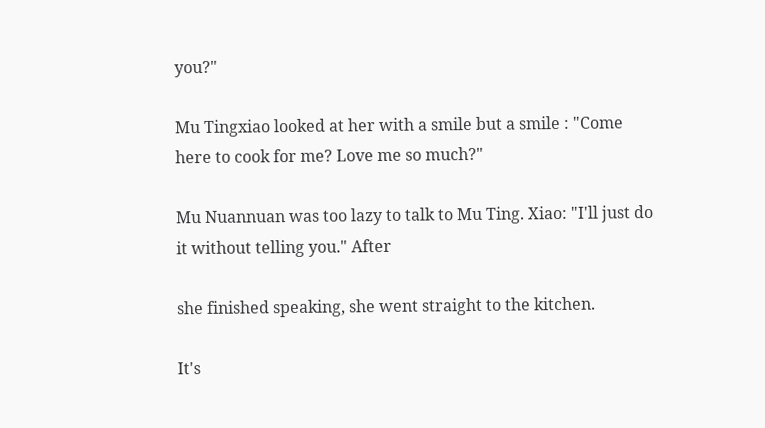you?"

Mu Tingxiao looked at her with a smile but a smile : "Come here to cook for me? Love me so much?"

Mu Nuannuan was too lazy to talk to Mu Ting. Xiao: "I'll just do it without telling you." After

she finished speaking, she went straight to the kitchen.

It's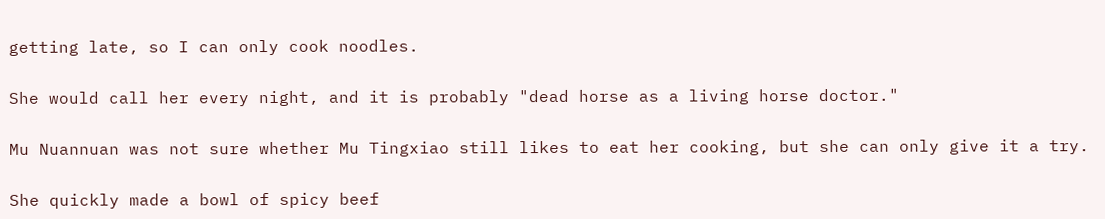getting late, so I can only cook noodles.

She would call her every night, and it is probably "dead horse as a living horse doctor."

Mu Nuannuan was not sure whether Mu Tingxiao still likes to eat her cooking, but she can only give it a try.

She quickly made a bowl of spicy beef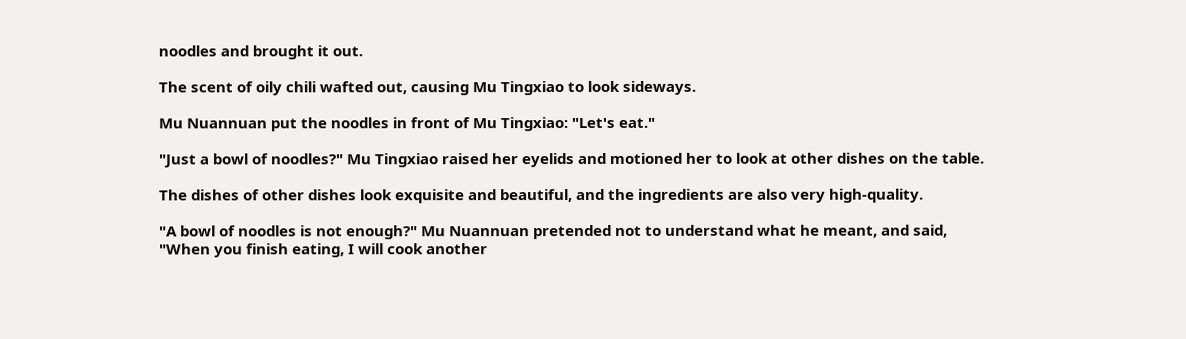noodles and brought it out.

The scent of oily chili wafted out, causing Mu Tingxiao to look sideways.

Mu Nuannuan put the noodles in front of Mu Tingxiao: "Let's eat."

"Just a bowl of noodles?" Mu Tingxiao raised her eyelids and motioned her to look at other dishes on the table.

The dishes of other dishes look exquisite and beautiful, and the ingredients are also very high-quality.

"A bowl of noodles is not enough?" Mu Nuannuan pretended not to understand what he meant, and said, "When you finish eating, I will cook another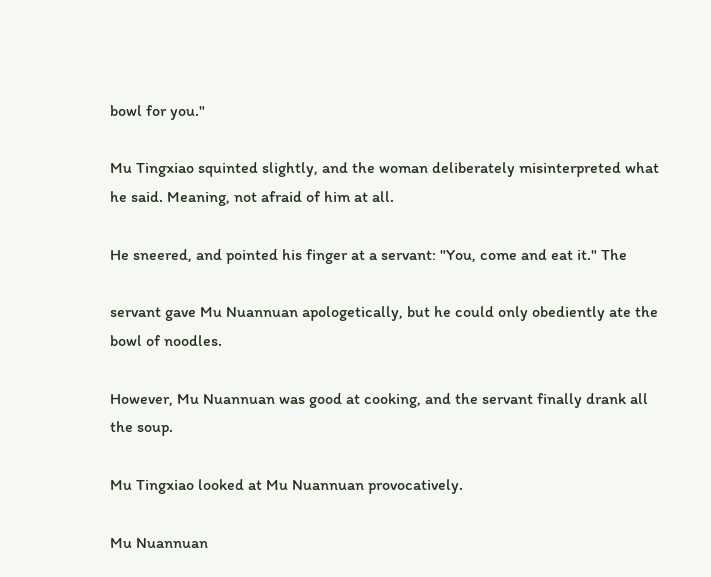bowl for you."

Mu Tingxiao squinted slightly, and the woman deliberately misinterpreted what he said. Meaning, not afraid of him at all.

He sneered, and pointed his finger at a servant: "You, come and eat it." The

servant gave Mu Nuannuan apologetically, but he could only obediently ate the bowl of noodles.

However, Mu Nuannuan was good at cooking, and the servant finally drank all the soup.

Mu Tingxiao looked at Mu Nuannuan provocatively.

Mu Nuannuan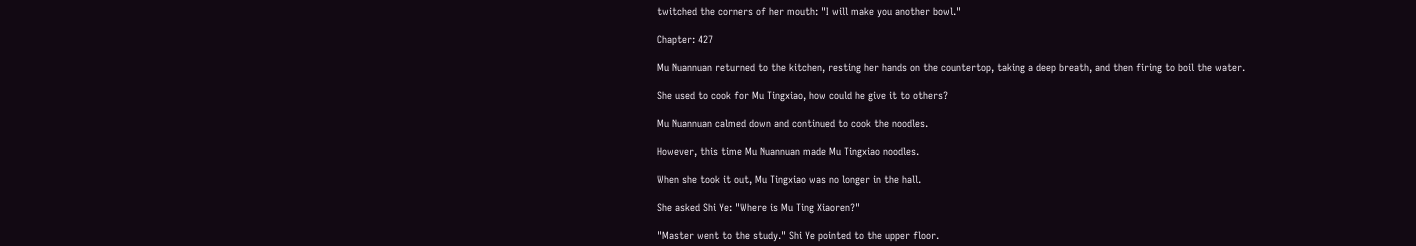twitched the corners of her mouth: "I will make you another bowl."

Chapter: 427

Mu Nuannuan returned to the kitchen, resting her hands on the countertop, taking a deep breath, and then firing to boil the water.

She used to cook for Mu Tingxiao, how could he give it to others?

Mu Nuannuan calmed down and continued to cook the noodles.

However, this time Mu Nuannuan made Mu Tingxiao noodles.

When she took it out, Mu Tingxiao was no longer in the hall.

She asked Shi Ye: "Where is Mu Ting Xiaoren?"

"Master went to the study." Shi Ye pointed to the upper floor.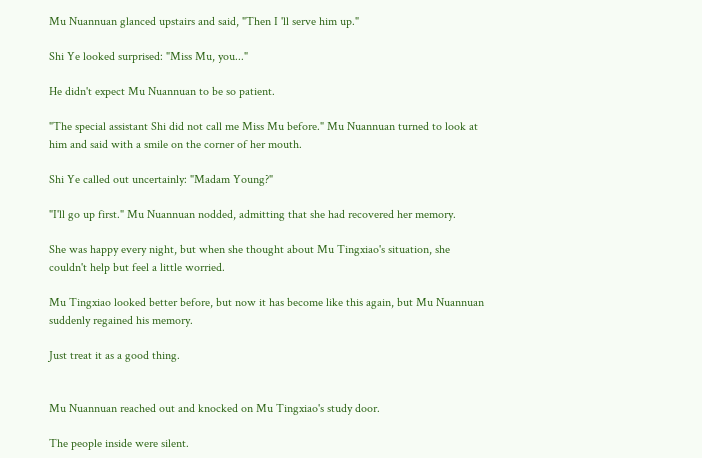Mu Nuannuan glanced upstairs and said, "Then I 'll serve him up."

Shi Ye looked surprised: "Miss Mu, you..."

He didn't expect Mu Nuannuan to be so patient.

"The special assistant Shi did not call me Miss Mu before." Mu Nuannuan turned to look at him and said with a smile on the corner of her mouth.

Shi Ye called out uncertainly: "Madam Young?"

"I'll go up first." Mu Nuannuan nodded, admitting that she had recovered her memory.

She was happy every night, but when she thought about Mu Tingxiao's situation, she couldn't help but feel a little worried.

Mu Tingxiao looked better before, but now it has become like this again, but Mu Nuannuan suddenly regained his memory.

Just treat it as a good thing.


Mu Nuannuan reached out and knocked on Mu Tingxiao's study door.

The people inside were silent.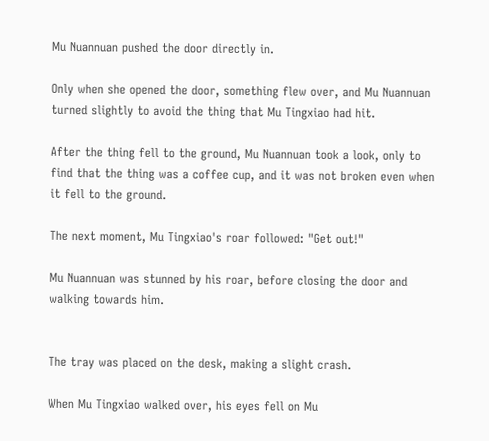Mu Nuannuan pushed the door directly in.

Only when she opened the door, something flew over, and Mu Nuannuan turned slightly to avoid the thing that Mu Tingxiao had hit.

After the thing fell to the ground, Mu Nuannuan took a look, only to find that the thing was a coffee cup, and it was not broken even when it fell to the ground.

The next moment, Mu Tingxiao's roar followed: "Get out!"

Mu Nuannuan was stunned by his roar, before closing the door and walking towards him.


The tray was placed on the desk, making a slight crash.

When Mu Tingxiao walked over, his eyes fell on Mu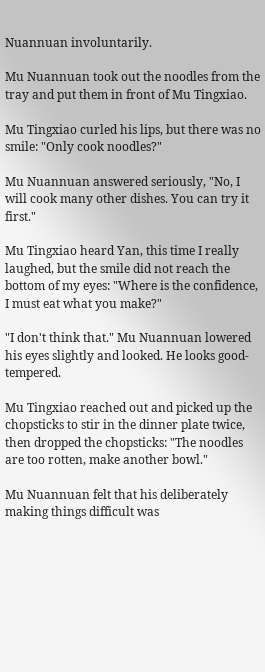Nuannuan involuntarily.

Mu Nuannuan took out the noodles from the tray and put them in front of Mu Tingxiao.

Mu Tingxiao curled his lips, but there was no smile: "Only cook noodles?"

Mu Nuannuan answered seriously, "No, I will cook many other dishes. You can try it first."

Mu Tingxiao heard Yan, this time I really laughed, but the smile did not reach the bottom of my eyes: "Where is the confidence, I must eat what you make?"

"I don't think that." Mu Nuannuan lowered his eyes slightly and looked. He looks good-tempered.

Mu Tingxiao reached out and picked up the chopsticks to stir in the dinner plate twice, then dropped the chopsticks: "The noodles are too rotten, make another bowl."

Mu Nuannuan felt that his deliberately making things difficult was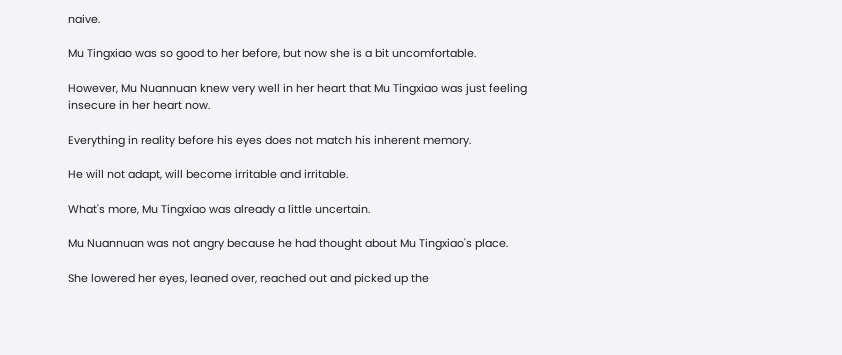naive.

Mu Tingxiao was so good to her before, but now she is a bit uncomfortable.

However, Mu Nuannuan knew very well in her heart that Mu Tingxiao was just feeling insecure in her heart now.

Everything in reality before his eyes does not match his inherent memory.

He will not adapt, will become irritable and irritable.

What's more, Mu Tingxiao was already a little uncertain.

Mu Nuannuan was not angry because he had thought about Mu Tingxiao's place.

She lowered her eyes, leaned over, reached out and picked up the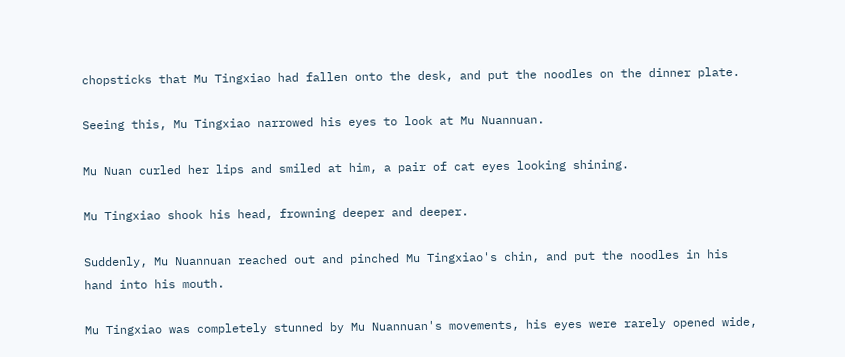chopsticks that Mu Tingxiao had fallen onto the desk, and put the noodles on the dinner plate.

Seeing this, Mu Tingxiao narrowed his eyes to look at Mu Nuannuan.

Mu Nuan curled her lips and smiled at him, a pair of cat eyes looking shining.

Mu Tingxiao shook his head, frowning deeper and deeper.

Suddenly, Mu Nuannuan reached out and pinched Mu Tingxiao's chin, and put the noodles in his hand into his mouth.

Mu Tingxiao was completely stunned by Mu Nuannuan's movements, his eyes were rarely opened wide,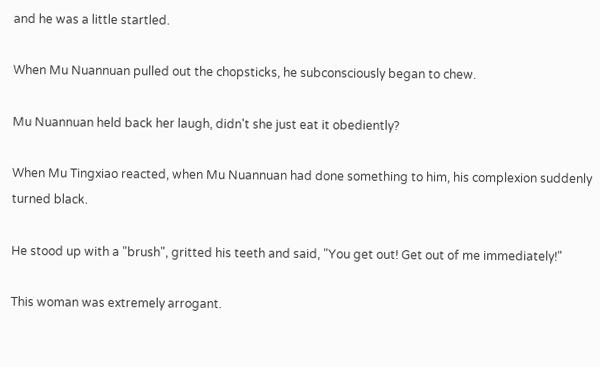and he was a little startled.

When Mu Nuannuan pulled out the chopsticks, he subconsciously began to chew.

Mu Nuannuan held back her laugh, didn't she just eat it obediently?

When Mu Tingxiao reacted, when Mu Nuannuan had done something to him, his complexion suddenly turned black.

He stood up with a "brush", gritted his teeth and said, "You get out! Get out of me immediately!"

This woman was extremely arrogant.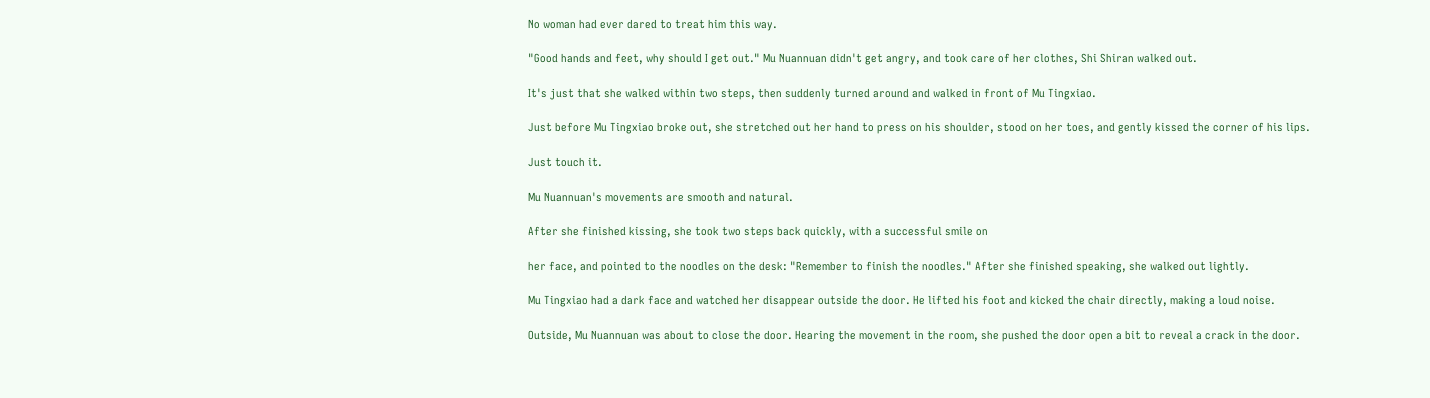No woman had ever dared to treat him this way.

"Good hands and feet, why should I get out." Mu Nuannuan didn't get angry, and took care of her clothes, Shi Shiran walked out.

It's just that she walked within two steps, then suddenly turned around and walked in front of Mu Tingxiao.

Just before Mu Tingxiao broke out, she stretched out her hand to press on his shoulder, stood on her toes, and gently kissed the corner of his lips.

Just touch it.

Mu Nuannuan's movements are smooth and natural.

After she finished kissing, she took two steps back quickly, with a successful smile on

her face, and pointed to the noodles on the desk: "Remember to finish the noodles." After she finished speaking, she walked out lightly.

Mu Tingxiao had a dark face and watched her disappear outside the door. He lifted his foot and kicked the chair directly, making a loud noise.

Outside, Mu Nuannuan was about to close the door. Hearing the movement in the room, she pushed the door open a bit to reveal a crack in the door.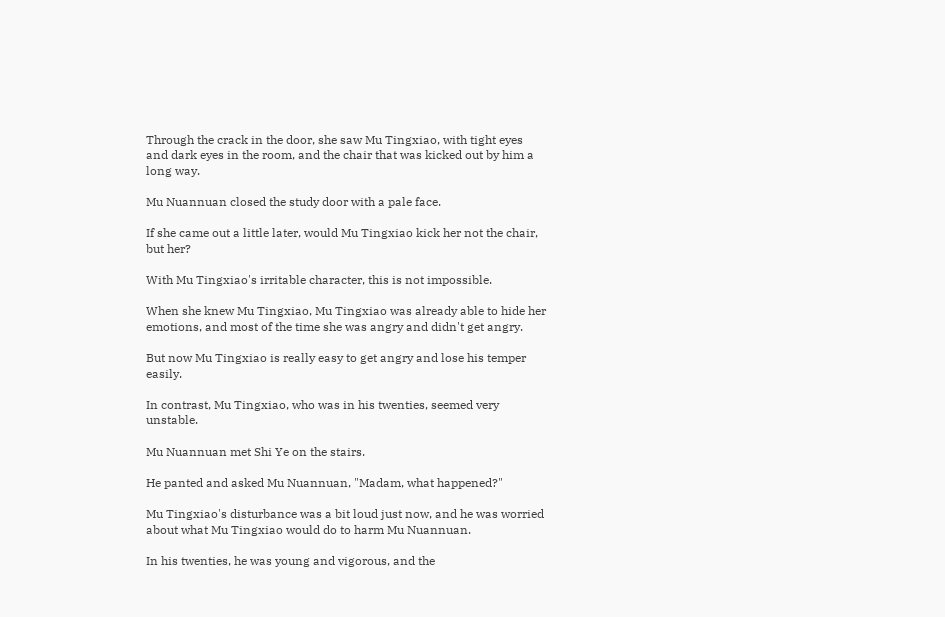Through the crack in the door, she saw Mu Tingxiao, with tight eyes and dark eyes in the room, and the chair that was kicked out by him a long way.

Mu Nuannuan closed the study door with a pale face.

If she came out a little later, would Mu Tingxiao kick her not the chair, but her?

With Mu Tingxiao's irritable character, this is not impossible.

When she knew Mu Tingxiao, Mu Tingxiao was already able to hide her emotions, and most of the time she was angry and didn't get angry.

But now Mu Tingxiao is really easy to get angry and lose his temper easily.

In contrast, Mu Tingxiao, who was in his twenties, seemed very unstable.

Mu Nuannuan met Shi Ye on the stairs.

He panted and asked Mu Nuannuan, "Madam, what happened?"

Mu Tingxiao's disturbance was a bit loud just now, and he was worried about what Mu Tingxiao would do to harm Mu Nuannuan.

In his twenties, he was young and vigorous, and the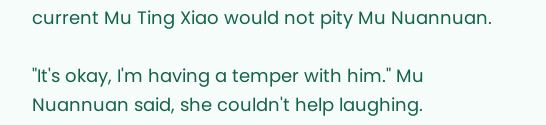current Mu Ting Xiao would not pity Mu Nuannuan.

"It's okay, I'm having a temper with him." Mu Nuannuan said, she couldn't help laughing.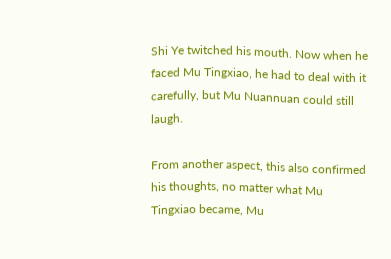Shi Ye twitched his mouth. Now when he faced Mu Tingxiao, he had to deal with it carefully, but Mu Nuannuan could still laugh.

From another aspect, this also confirmed his thoughts, no matter what Mu Tingxiao became, Mu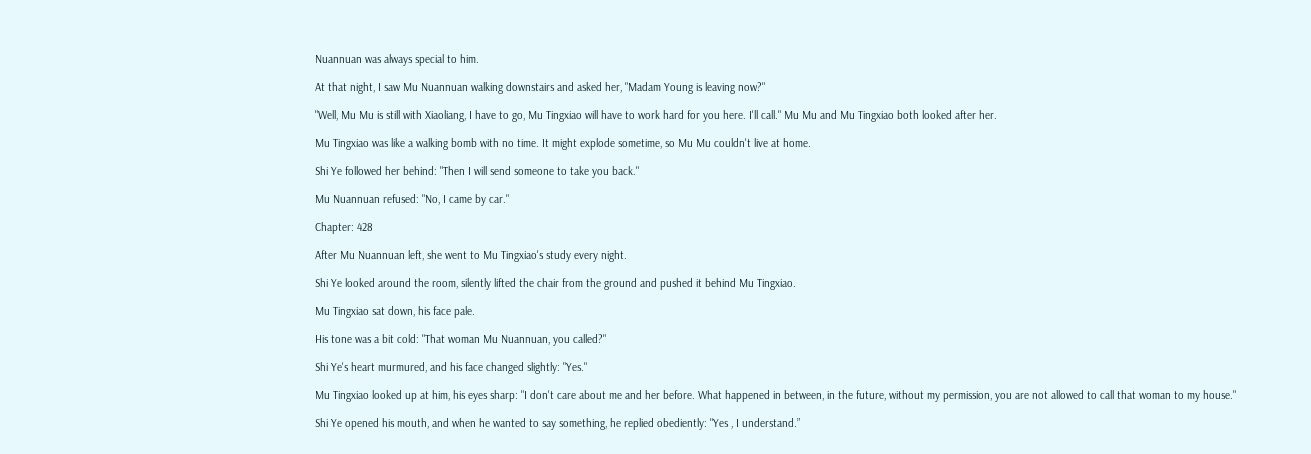Nuannuan was always special to him.

At that night, I saw Mu Nuannuan walking downstairs and asked her, "Madam Young is leaving now?"

"Well, Mu Mu is still with Xiaoliang, I have to go, Mu Tingxiao will have to work hard for you here. I'll call." Mu Mu and Mu Tingxiao both looked after her.

Mu Tingxiao was like a walking bomb with no time. It might explode sometime, so Mu Mu couldn't live at home.

Shi Ye followed her behind: "Then I will send someone to take you back."

Mu Nuannuan refused: "No, I came by car."

Chapter: 428

After Mu Nuannuan left, she went to Mu Tingxiao's study every night.

Shi Ye looked around the room, silently lifted the chair from the ground and pushed it behind Mu Tingxiao.

Mu Tingxiao sat down, his face pale.

His tone was a bit cold: "That woman Mu Nuannuan, you called?"

Shi Ye's heart murmured, and his face changed slightly: "Yes."

Mu Tingxiao looked up at him, his eyes sharp: "I don't care about me and her before. What happened in between, in the future, without my permission, you are not allowed to call that woman to my house."

Shi Ye opened his mouth, and when he wanted to say something, he replied obediently: "Yes , I understand.”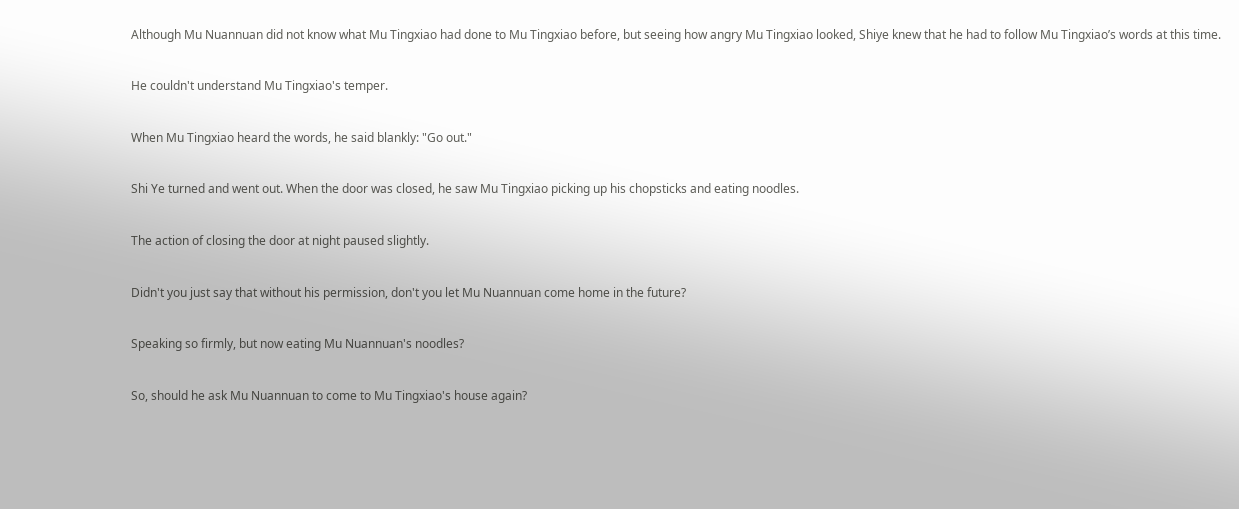Although Mu Nuannuan did not know what Mu Tingxiao had done to Mu Tingxiao before, but seeing how angry Mu Tingxiao looked, Shiye knew that he had to follow Mu Tingxiao’s words at this time.

He couldn't understand Mu Tingxiao's temper.

When Mu Tingxiao heard the words, he said blankly: "Go out."

Shi Ye turned and went out. When the door was closed, he saw Mu Tingxiao picking up his chopsticks and eating noodles.

The action of closing the door at night paused slightly.

Didn't you just say that without his permission, don't you let Mu Nuannuan come home in the future?

Speaking so firmly, but now eating Mu Nuannuan's noodles?

So, should he ask Mu Nuannuan to come to Mu Tingxiao's house again?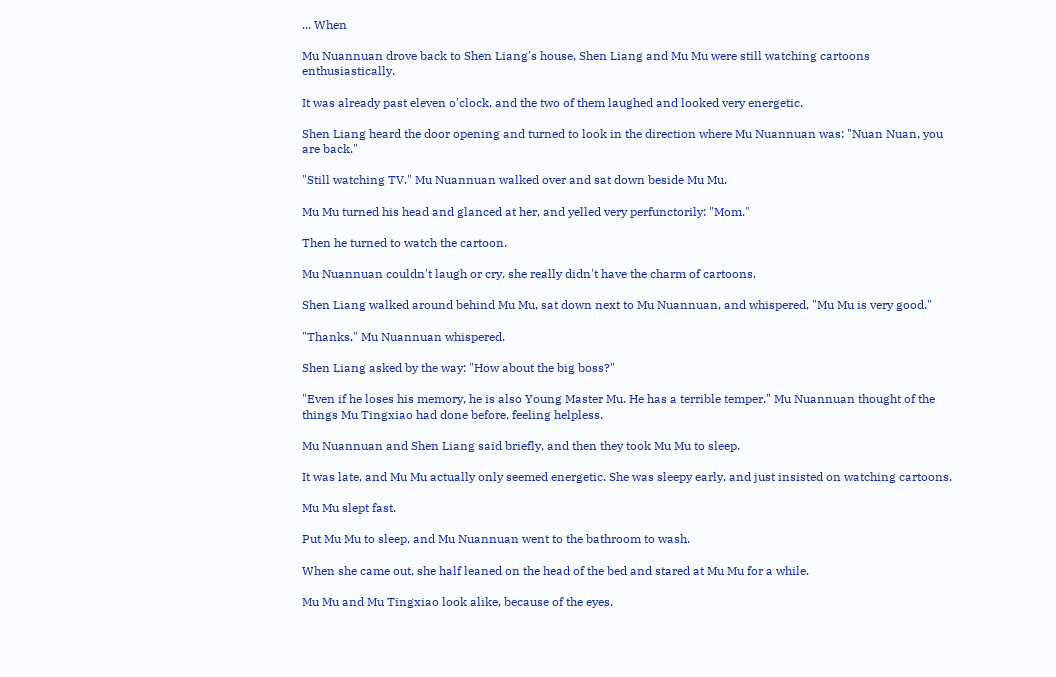... When

Mu Nuannuan drove back to Shen Liang's house, Shen Liang and Mu Mu were still watching cartoons enthusiastically.

It was already past eleven o'clock, and the two of them laughed and looked very energetic.

Shen Liang heard the door opening and turned to look in the direction where Mu Nuannuan was: "Nuan Nuan, you are back."

"Still watching TV." Mu Nuannuan walked over and sat down beside Mu Mu.

Mu Mu turned his head and glanced at her, and yelled very perfunctorily: "Mom."

Then he turned to watch the cartoon.

Mu Nuannuan couldn't laugh or cry, she really didn't have the charm of cartoons.

Shen Liang walked around behind Mu Mu, sat down next to Mu Nuannuan, and whispered, "Mu Mu is very good."

"Thanks," Mu Nuannuan whispered.

Shen Liang asked by the way: "How about the big boss?"

"Even if he loses his memory, he is also Young Master Mu. He has a terrible temper." Mu Nuannuan thought of the things Mu Tingxiao had done before, feeling helpless.

Mu Nuannuan and Shen Liang said briefly, and then they took Mu Mu to sleep.

It was late, and Mu Mu actually only seemed energetic. She was sleepy early, and just insisted on watching cartoons.

Mu Mu slept fast.

Put Mu Mu to sleep, and Mu Nuannuan went to the bathroom to wash.

When she came out, she half leaned on the head of the bed and stared at Mu Mu for a while.

Mu Mu and Mu Tingxiao look alike, because of the eyes.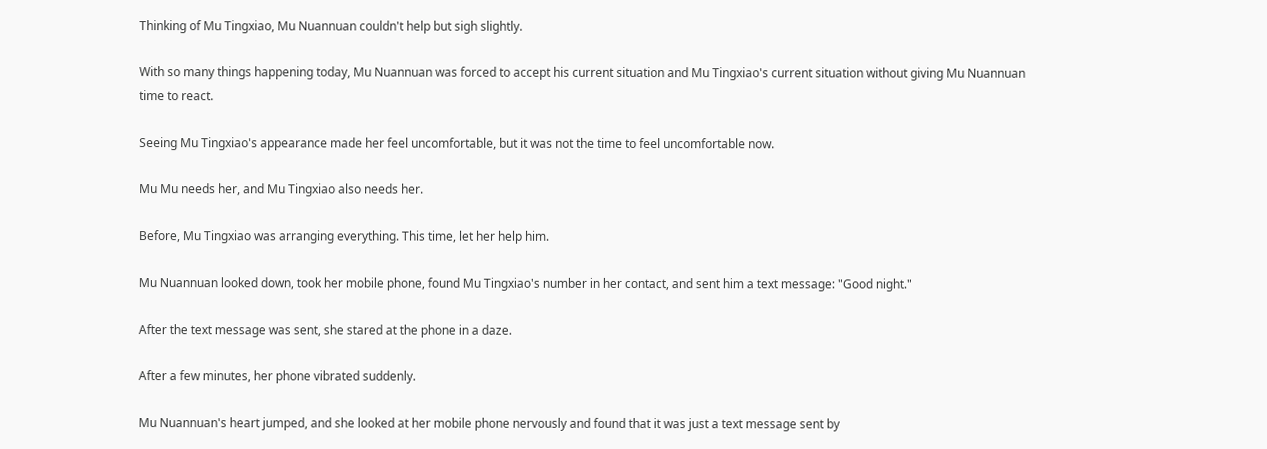Thinking of Mu Tingxiao, Mu Nuannuan couldn't help but sigh slightly.

With so many things happening today, Mu Nuannuan was forced to accept his current situation and Mu Tingxiao's current situation without giving Mu Nuannuan time to react.

Seeing Mu Tingxiao's appearance made her feel uncomfortable, but it was not the time to feel uncomfortable now.

Mu Mu needs her, and Mu Tingxiao also needs her.

Before, Mu Tingxiao was arranging everything. This time, let her help him.

Mu Nuannuan looked down, took her mobile phone, found Mu Tingxiao's number in her contact, and sent him a text message: "Good night."

After the text message was sent, she stared at the phone in a daze.

After a few minutes, her phone vibrated suddenly.

Mu Nuannuan's heart jumped, and she looked at her mobile phone nervously and found that it was just a text message sent by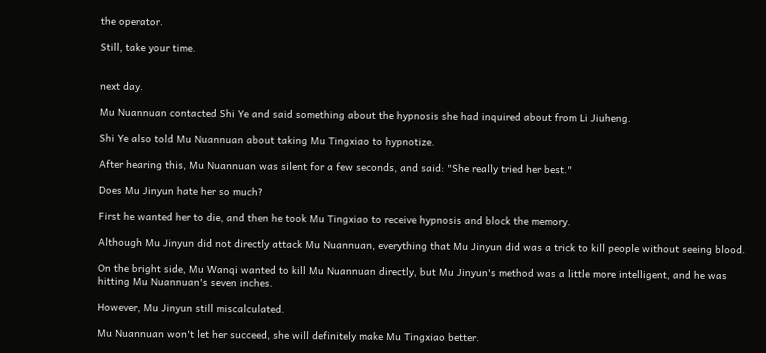the operator.

Still, take your time.


next day.

Mu Nuannuan contacted Shi Ye and said something about the hypnosis she had inquired about from Li Jiuheng.

Shi Ye also told Mu Nuannuan about taking Mu Tingxiao to hypnotize.

After hearing this, Mu Nuannuan was silent for a few seconds, and said: "She really tried her best."

Does Mu Jinyun hate her so much?

First he wanted her to die, and then he took Mu Tingxiao to receive hypnosis and block the memory.

Although Mu Jinyun did not directly attack Mu Nuannuan, everything that Mu Jinyun did was a trick to kill people without seeing blood.

On the bright side, Mu Wanqi wanted to kill Mu Nuannuan directly, but Mu Jinyun's method was a little more intelligent, and he was hitting Mu Nuannuan's seven inches.

However, Mu Jinyun still miscalculated.

Mu Nuannuan won't let her succeed, she will definitely make Mu Tingxiao better.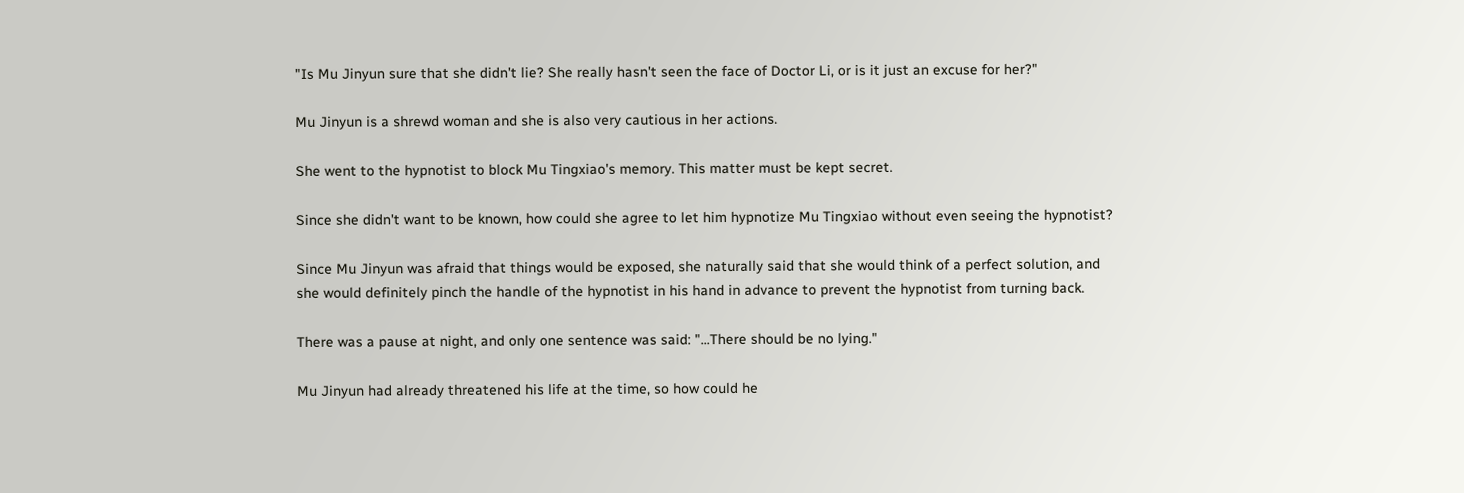"Is Mu Jinyun sure that she didn't lie? She really hasn't seen the face of Doctor Li, or is it just an excuse for her?"

Mu Jinyun is a shrewd woman and she is also very cautious in her actions.

She went to the hypnotist to block Mu Tingxiao's memory. This matter must be kept secret.

Since she didn't want to be known, how could she agree to let him hypnotize Mu Tingxiao without even seeing the hypnotist?

Since Mu Jinyun was afraid that things would be exposed, she naturally said that she would think of a perfect solution, and she would definitely pinch the handle of the hypnotist in his hand in advance to prevent the hypnotist from turning back.

There was a pause at night, and only one sentence was said: "...There should be no lying."

Mu Jinyun had already threatened his life at the time, so how could he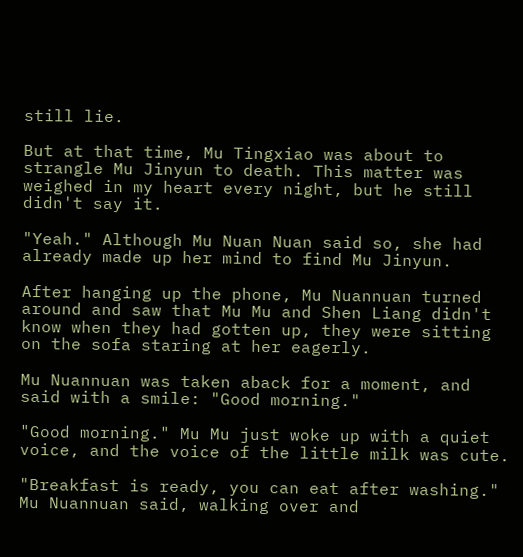still lie.

But at that time, Mu Tingxiao was about to strangle Mu Jinyun to death. This matter was weighed in my heart every night, but he still didn't say it.

"Yeah." Although Mu Nuan Nuan said so, she had already made up her mind to find Mu Jinyun.

After hanging up the phone, Mu Nuannuan turned around and saw that Mu Mu and Shen Liang didn't know when they had gotten up, they were sitting on the sofa staring at her eagerly.

Mu Nuannuan was taken aback for a moment, and said with a smile: "Good morning."

"Good morning." Mu Mu just woke up with a quiet voice, and the voice of the little milk was cute.

"Breakfast is ready, you can eat after washing." Mu Nuannuan said, walking over and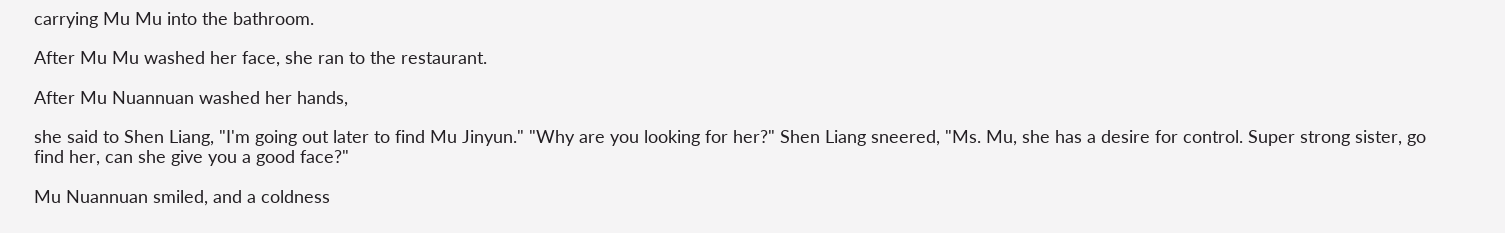carrying Mu Mu into the bathroom.

After Mu Mu washed her face, she ran to the restaurant.

After Mu Nuannuan washed her hands,

she said to Shen Liang, "I'm going out later to find Mu Jinyun." "Why are you looking for her?" Shen Liang sneered, "Ms. Mu, she has a desire for control. Super strong sister, go find her, can she give you a good face?"

Mu Nuannuan smiled, and a coldness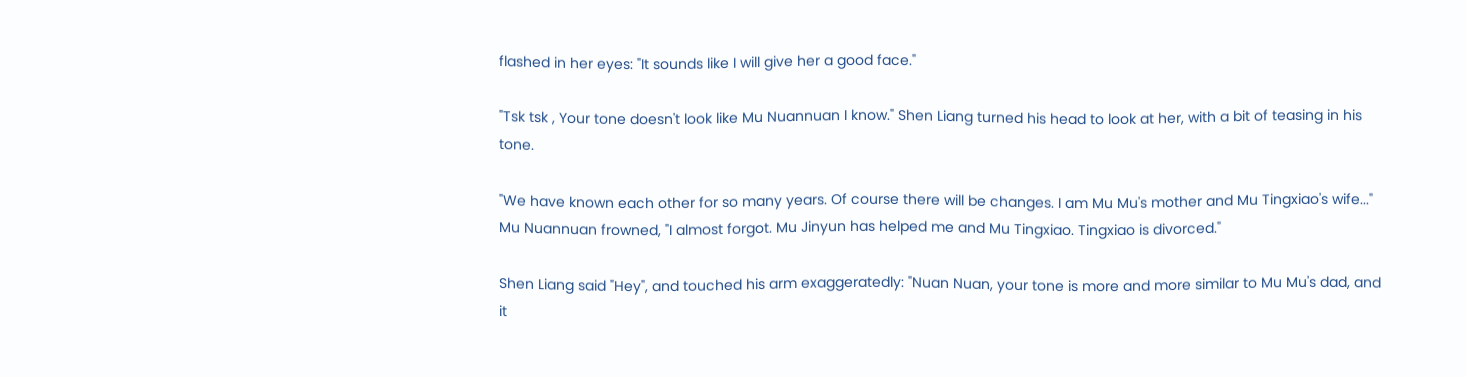flashed in her eyes: "It sounds like I will give her a good face."

"Tsk tsk , Your tone doesn't look like Mu Nuannuan I know." Shen Liang turned his head to look at her, with a bit of teasing in his tone.

"We have known each other for so many years. Of course there will be changes. I am Mu Mu's mother and Mu Tingxiao's wife..." Mu Nuannuan frowned, "I almost forgot. Mu Jinyun has helped me and Mu Tingxiao. Tingxiao is divorced."

Shen Liang said "Hey", and touched his arm exaggeratedly: "Nuan Nuan, your tone is more and more similar to Mu Mu's dad, and it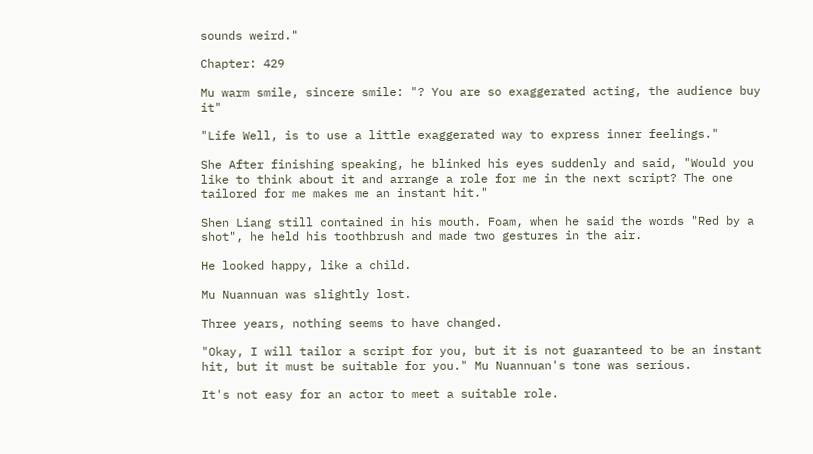sounds weird."

Chapter: 429

Mu warm smile, sincere smile: "? You are so exaggerated acting, the audience buy it"

"Life Well, is to use a little exaggerated way to express inner feelings."

She After finishing speaking, he blinked his eyes suddenly and said, "Would you like to think about it and arrange a role for me in the next script? The one tailored for me makes me an instant hit."

Shen Liang still contained in his mouth. Foam, when he said the words "Red by a shot", he held his toothbrush and made two gestures in the air.

He looked happy, like a child.

Mu Nuannuan was slightly lost.

Three years, nothing seems to have changed.

"Okay, I will tailor a script for you, but it is not guaranteed to be an instant hit, but it must be suitable for you." Mu Nuannuan's tone was serious.

It's not easy for an actor to meet a suitable role.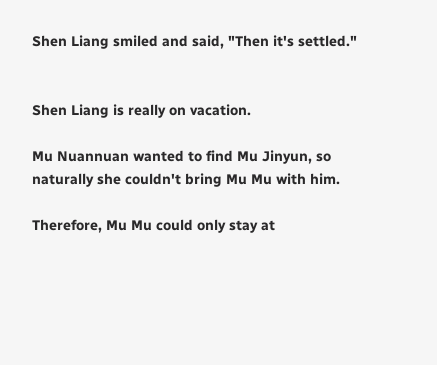Shen Liang smiled and said, "Then it's settled."


Shen Liang is really on vacation.

Mu Nuannuan wanted to find Mu Jinyun, so naturally she couldn't bring Mu Mu with him.

Therefore, Mu Mu could only stay at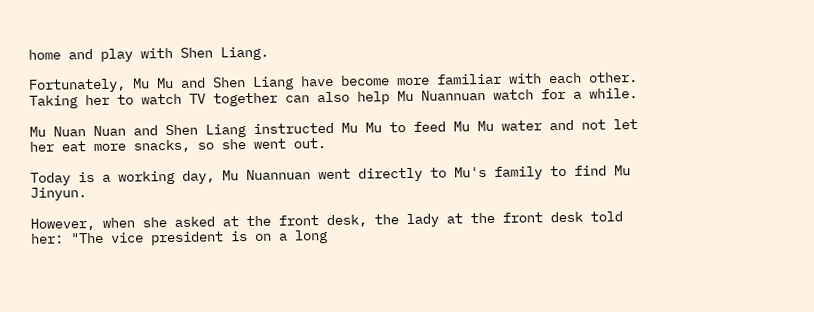home and play with Shen Liang.

Fortunately, Mu Mu and Shen Liang have become more familiar with each other. Taking her to watch TV together can also help Mu Nuannuan watch for a while.

Mu Nuan Nuan and Shen Liang instructed Mu Mu to feed Mu Mu water and not let her eat more snacks, so she went out.

Today is a working day, Mu Nuannuan went directly to Mu's family to find Mu Jinyun.

However, when she asked at the front desk, the lady at the front desk told her: "The vice president is on a long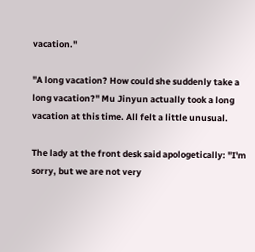vacation."

"A long vacation? How could she suddenly take a long vacation?" Mu Jinyun actually took a long vacation at this time. All felt a little unusual.

The lady at the front desk said apologetically: "I'm sorry, but we are not very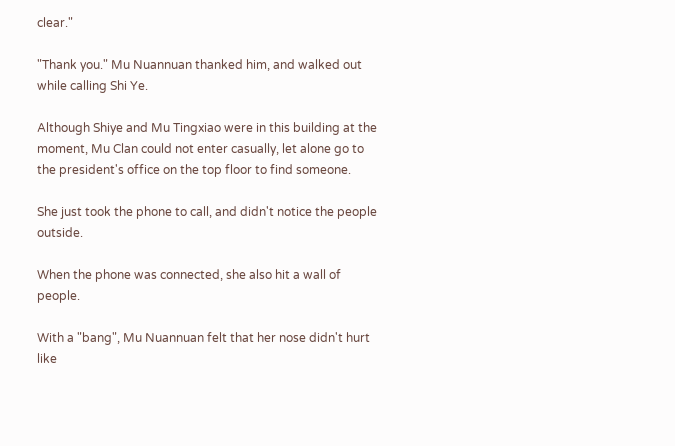clear."

"Thank you." Mu Nuannuan thanked him, and walked out while calling Shi Ye.

Although Shiye and Mu Tingxiao were in this building at the moment, Mu Clan could not enter casually, let alone go to the president's office on the top floor to find someone.

She just took the phone to call, and didn't notice the people outside.

When the phone was connected, she also hit a wall of people.

With a "bang", Mu Nuannuan felt that her nose didn't hurt like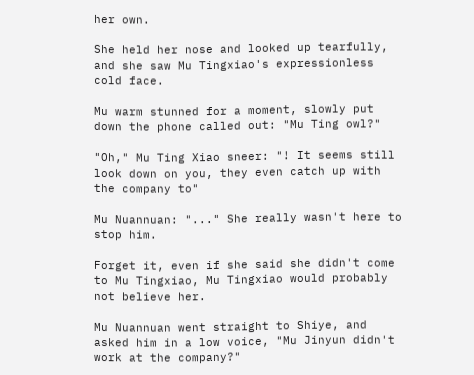her own.

She held her nose and looked up tearfully, and she saw Mu Tingxiao's expressionless cold face.

Mu warm stunned for a moment, slowly put down the phone called out: "Mu Ting owl?"

"Oh," Mu Ting Xiao sneer: "! It seems still look down on you, they even catch up with the company to"

Mu Nuannuan: "..." She really wasn't here to stop him.

Forget it, even if she said she didn't come to Mu Tingxiao, Mu Tingxiao would probably not believe her.

Mu Nuannuan went straight to Shiye, and asked him in a low voice, "Mu Jinyun didn't work at the company?"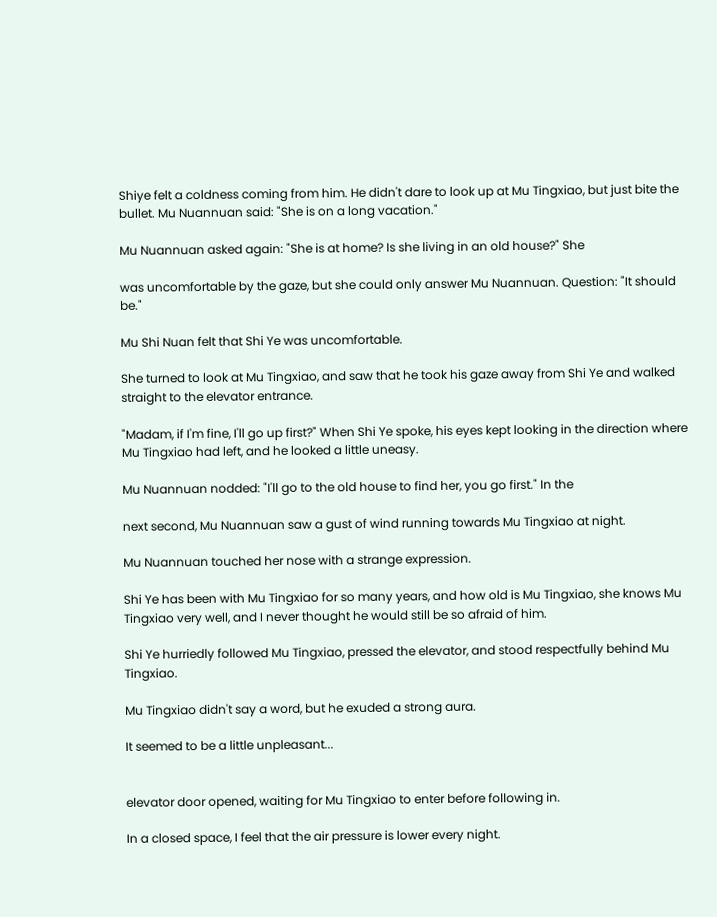Shiye felt a coldness coming from him. He didn't dare to look up at Mu Tingxiao, but just bite the bullet. Mu Nuannuan said: "She is on a long vacation."

Mu Nuannuan asked again: "She is at home? Is she living in an old house?" She

was uncomfortable by the gaze, but she could only answer Mu Nuannuan. Question: "It should be."

Mu Shi Nuan felt that Shi Ye was uncomfortable.

She turned to look at Mu Tingxiao, and saw that he took his gaze away from Shi Ye and walked straight to the elevator entrance.

"Madam, if I'm fine, I'll go up first?" When Shi Ye spoke, his eyes kept looking in the direction where Mu Tingxiao had left, and he looked a little uneasy.

Mu Nuannuan nodded: "I'll go to the old house to find her, you go first." In the

next second, Mu Nuannuan saw a gust of wind running towards Mu Tingxiao at night.

Mu Nuannuan touched her nose with a strange expression.

Shi Ye has been with Mu Tingxiao for so many years, and how old is Mu Tingxiao, she knows Mu Tingxiao very well, and I never thought he would still be so afraid of him.

Shi Ye hurriedly followed Mu Tingxiao, pressed the elevator, and stood respectfully behind Mu Tingxiao.

Mu Tingxiao didn't say a word, but he exuded a strong aura.

It seemed to be a little unpleasant...


elevator door opened, waiting for Mu Tingxiao to enter before following in.

In a closed space, I feel that the air pressure is lower every night.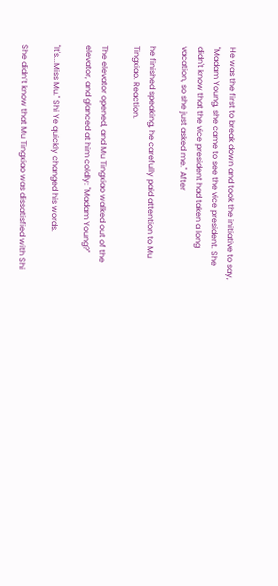He was the first to break down and took the initiative to say, "Madam Young, she came to see the vice president. She didn't know that the vice president had taken a long vacation, so she just asked me." After

he finished speaking, he carefully paid attention to Mu Tingxiao. Reaction.

The elevator opened, and Mu Tingxiao walked out of the elevator, and glanced at him coldly: "Madam Young?"

"It's...Miss Mu." Shi Ye quickly changed his words.

She didn’t know that Mu Tingxiao was dissatisfied with Shi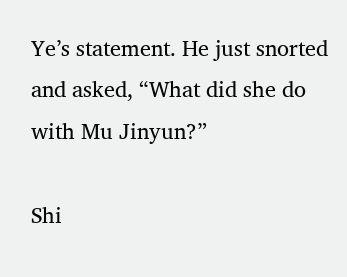Ye’s statement. He just snorted and asked, “What did she do with Mu Jinyun?”

Shi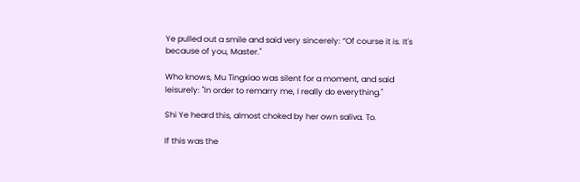Ye pulled out a smile and said very sincerely: “Of course it is. It's because of you, Master."

Who knows, Mu Tingxiao was silent for a moment, and said leisurely: "In order to remarry me, I really do everything."

Shi Ye heard this, almost choked by her own saliva. To.

If this was the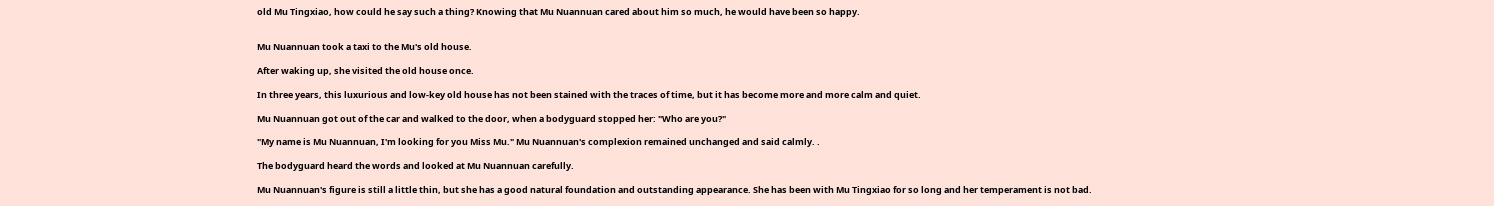old Mu Tingxiao, how could he say such a thing? Knowing that Mu Nuannuan cared about him so much, he would have been so happy.


Mu Nuannuan took a taxi to the Mu's old house.

After waking up, she visited the old house once.

In three years, this luxurious and low-key old house has not been stained with the traces of time, but it has become more and more calm and quiet.

Mu Nuannuan got out of the car and walked to the door, when a bodyguard stopped her: "Who are you?"

"My name is Mu Nuannuan, I'm looking for you Miss Mu." Mu Nuannuan's complexion remained unchanged and said calmly. .

The bodyguard heard the words and looked at Mu Nuannuan carefully.

Mu Nuannuan's figure is still a little thin, but she has a good natural foundation and outstanding appearance. She has been with Mu Tingxiao for so long and her temperament is not bad.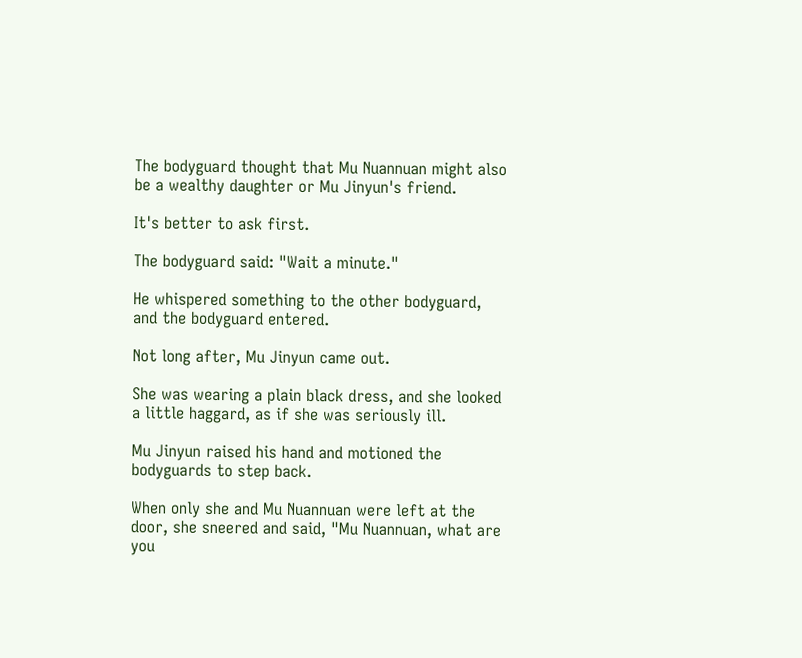The bodyguard thought that Mu Nuannuan might also be a wealthy daughter or Mu Jinyun's friend.

It's better to ask first.

The bodyguard said: "Wait a minute."

He whispered something to the other bodyguard, and the bodyguard entered.

Not long after, Mu Jinyun came out.

She was wearing a plain black dress, and she looked a little haggard, as if she was seriously ill.

Mu Jinyun raised his hand and motioned the bodyguards to step back.

When only she and Mu Nuannuan were left at the door, she sneered and said, "Mu Nuannuan, what are you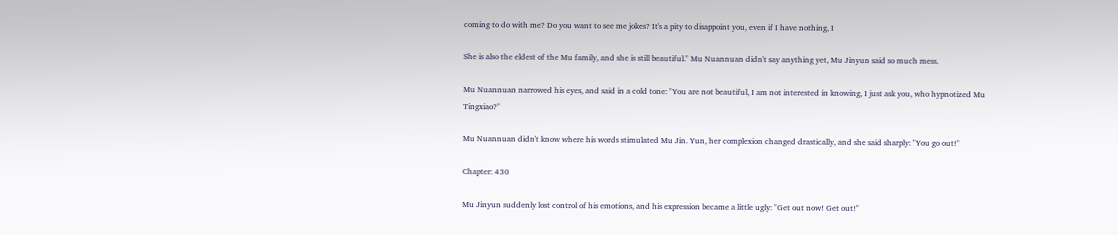coming to do with me? Do you want to see me jokes? It's a pity to disappoint you, even if I have nothing, I

She is also the eldest of the Mu family, and she is still beautiful." Mu Nuannuan didn't say anything yet, Mu Jinyun said so much mess.

Mu Nuannuan narrowed his eyes, and said in a cold tone: "You are not beautiful, I am not interested in knowing, I just ask you, who hypnotized Mu Tingxiao?"

Mu Nuannuan didn't know where his words stimulated Mu Jin. Yun, her complexion changed drastically, and she said sharply: "You go out!"

Chapter: 430

Mu Jinyun suddenly lost control of his emotions, and his expression became a little ugly: "Get out now! Get out!"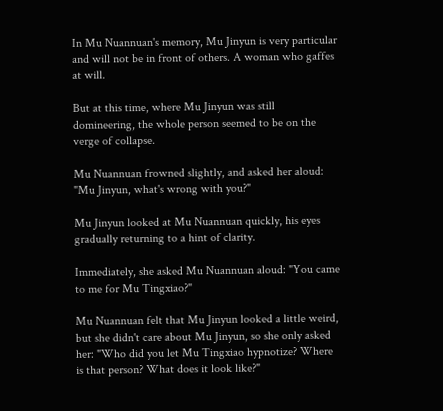In Mu Nuannuan's memory, Mu Jinyun is very particular and will not be in front of others. A woman who gaffes at will.

But at this time, where Mu Jinyun was still domineering, the whole person seemed to be on the verge of collapse.

Mu Nuannuan frowned slightly, and asked her aloud: "Mu Jinyun, what's wrong with you?"

Mu Jinyun looked at Mu Nuannuan quickly, his eyes gradually returning to a hint of clarity.

Immediately, she asked Mu Nuannuan aloud: "You came to me for Mu Tingxiao?"

Mu Nuannuan felt that Mu Jinyun looked a little weird, but she didn't care about Mu Jinyun, so she only asked her: "Who did you let Mu Tingxiao hypnotize? Where is that person? What does it look like?"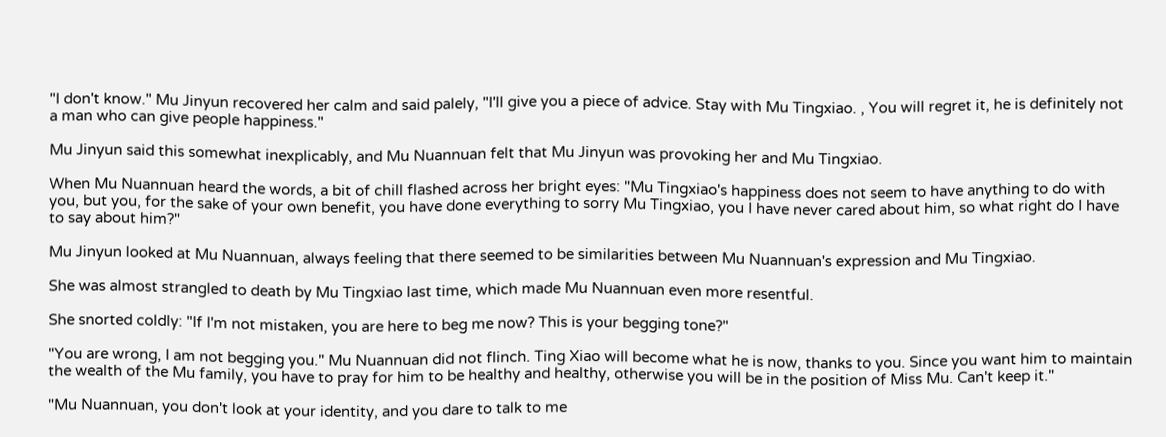"I don't know." Mu Jinyun recovered her calm and said palely, "I'll give you a piece of advice. Stay with Mu Tingxiao. , You will regret it, he is definitely not a man who can give people happiness."

Mu Jinyun said this somewhat inexplicably, and Mu Nuannuan felt that Mu Jinyun was provoking her and Mu Tingxiao.

When Mu Nuannuan heard the words, a bit of chill flashed across her bright eyes: "Mu Tingxiao's happiness does not seem to have anything to do with you, but you, for the sake of your own benefit, you have done everything to sorry Mu Tingxiao, you I have never cared about him, so what right do I have to say about him?"

Mu Jinyun looked at Mu Nuannuan, always feeling that there seemed to be similarities between Mu Nuannuan's expression and Mu Tingxiao.

She was almost strangled to death by Mu Tingxiao last time, which made Mu Nuannuan even more resentful.

She snorted coldly: "If I'm not mistaken, you are here to beg me now? This is your begging tone?"

"You are wrong, I am not begging you." Mu Nuannuan did not flinch. Ting Xiao will become what he is now, thanks to you. Since you want him to maintain the wealth of the Mu family, you have to pray for him to be healthy and healthy, otherwise you will be in the position of Miss Mu. Can't keep it."

"Mu Nuannuan, you don't look at your identity, and you dare to talk to me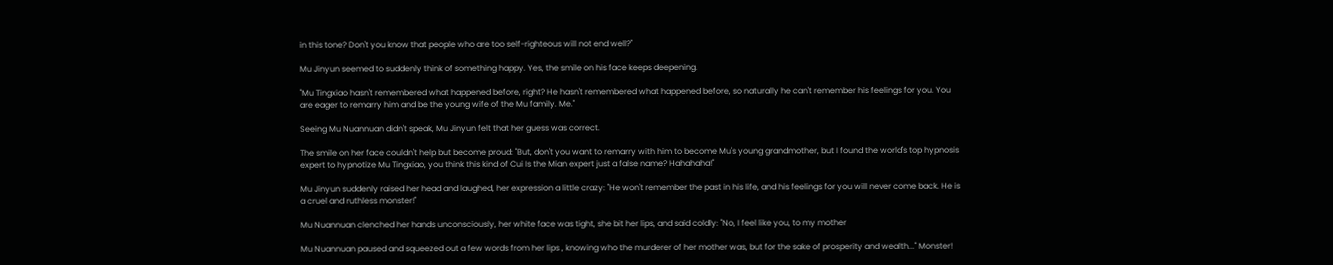in this tone? Don't you know that people who are too self-righteous will not end well?"

Mu Jinyun seemed to suddenly think of something happy. Yes, the smile on his face keeps deepening.

"Mu Tingxiao hasn't remembered what happened before, right? He hasn't remembered what happened before, so naturally he can't remember his feelings for you. You are eager to remarry him and be the young wife of the Mu family. Me."

Seeing Mu Nuannuan didn't speak, Mu Jinyun felt that her guess was correct.

The smile on her face couldn't help but become proud: "But, don't you want to remarry with him to become Mu's young grandmother, but I found the world's top hypnosis expert to hypnotize Mu Tingxiao, you think this kind of Cui Is the Mian expert just a false name? Hahahaha!"

Mu Jinyun suddenly raised her head and laughed, her expression a little crazy: "He won't remember the past in his life, and his feelings for you will never come back. He is a cruel and ruthless monster!"

Mu Nuannuan clenched her hands unconsciously, her white face was tight, she bit her lips, and said coldly: "No, I feel like you, to my mother

Mu Nuannuan paused and squeezed out a few words from her lips , knowing who the murderer of her mother was, but for the sake of prosperity and wealth..." Monster!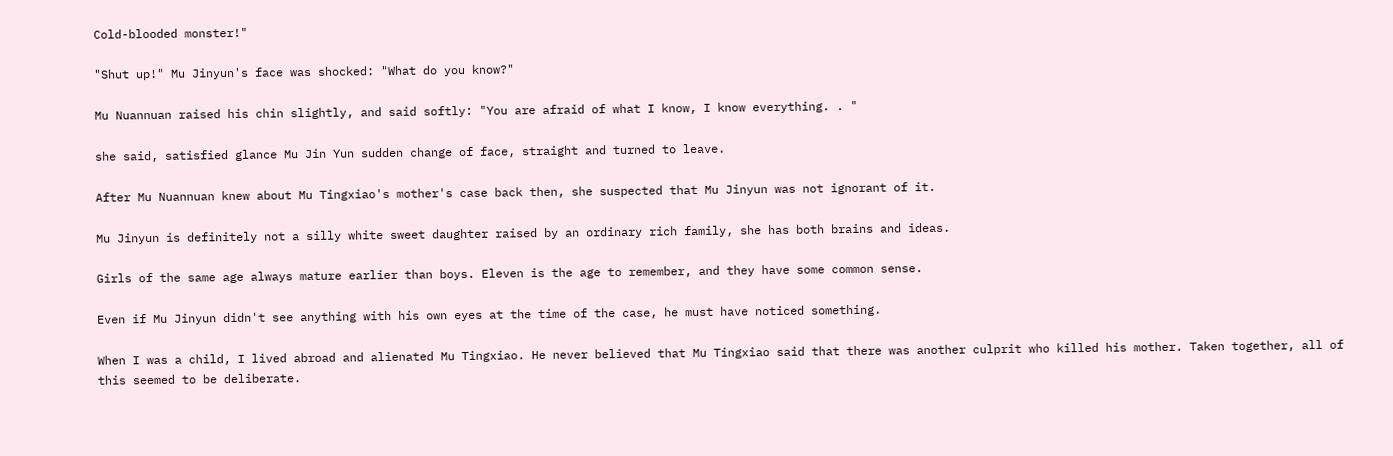Cold-blooded monster!"

"Shut up!" Mu Jinyun's face was shocked: "What do you know?"

Mu Nuannuan raised his chin slightly, and said softly: "You are afraid of what I know, I know everything. . "

she said, satisfied glance Mu Jin Yun sudden change of face, straight and turned to leave.

After Mu Nuannuan knew about Mu Tingxiao's mother's case back then, she suspected that Mu Jinyun was not ignorant of it.

Mu Jinyun is definitely not a silly white sweet daughter raised by an ordinary rich family, she has both brains and ideas.

Girls of the same age always mature earlier than boys. Eleven is the age to remember, and they have some common sense.

Even if Mu Jinyun didn't see anything with his own eyes at the time of the case, he must have noticed something.

When I was a child, I lived abroad and alienated Mu Tingxiao. He never believed that Mu Tingxiao said that there was another culprit who killed his mother. Taken together, all of this seemed to be deliberate.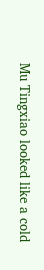Mu Tingxiao looked like a cold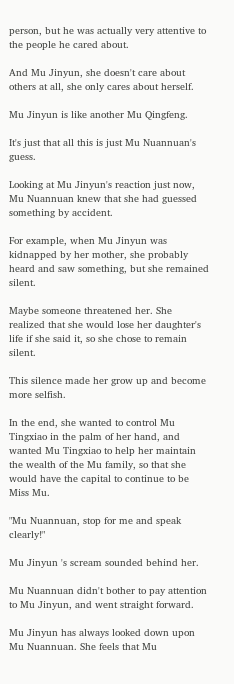person, but he was actually very attentive to the people he cared about.

And Mu Jinyun, she doesn't care about others at all, she only cares about herself.

Mu Jinyun is like another Mu Qingfeng.

It's just that all this is just Mu Nuannuan's guess.

Looking at Mu Jinyun's reaction just now, Mu Nuannuan knew that she had guessed something by accident.

For example, when Mu Jinyun was kidnapped by her mother, she probably heard and saw something, but she remained silent.

Maybe someone threatened her. She realized that she would lose her daughter's life if she said it, so she chose to remain silent.

This silence made her grow up and become more selfish.

In the end, she wanted to control Mu Tingxiao in the palm of her hand, and wanted Mu Tingxiao to help her maintain the wealth of the Mu family, so that she would have the capital to continue to be Miss Mu.

"Mu Nuannuan, stop for me and speak clearly!"

Mu Jinyun 's scream sounded behind her.

Mu Nuannuan didn't bother to pay attention to Mu Jinyun, and went straight forward.

Mu Jinyun has always looked down upon Mu Nuannuan. She feels that Mu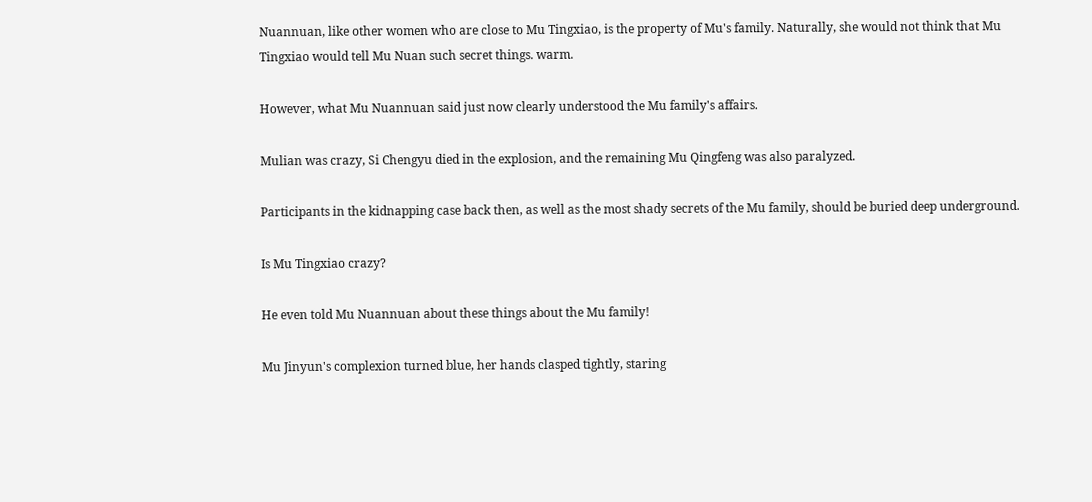Nuannuan, like other women who are close to Mu Tingxiao, is the property of Mu's family. Naturally, she would not think that Mu Tingxiao would tell Mu Nuan such secret things. warm.

However, what Mu Nuannuan said just now clearly understood the Mu family's affairs.

Mulian was crazy, Si Chengyu died in the explosion, and the remaining Mu Qingfeng was also paralyzed.

Participants in the kidnapping case back then, as well as the most shady secrets of the Mu family, should be buried deep underground.

Is Mu Tingxiao crazy?

He even told Mu Nuannuan about these things about the Mu family!

Mu Jinyun's complexion turned blue, her hands clasped tightly, staring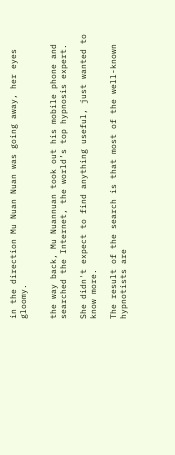in the direction Mu Nuan Nuan was going away, her eyes gloomy.


the way back, Mu Nuannuan took out his mobile phone and searched the Internet, the world’s top hypnosis expert.

She didn't expect to find anything useful, just wanted to know more.

The result of the search is that most of the well-known hypnotists are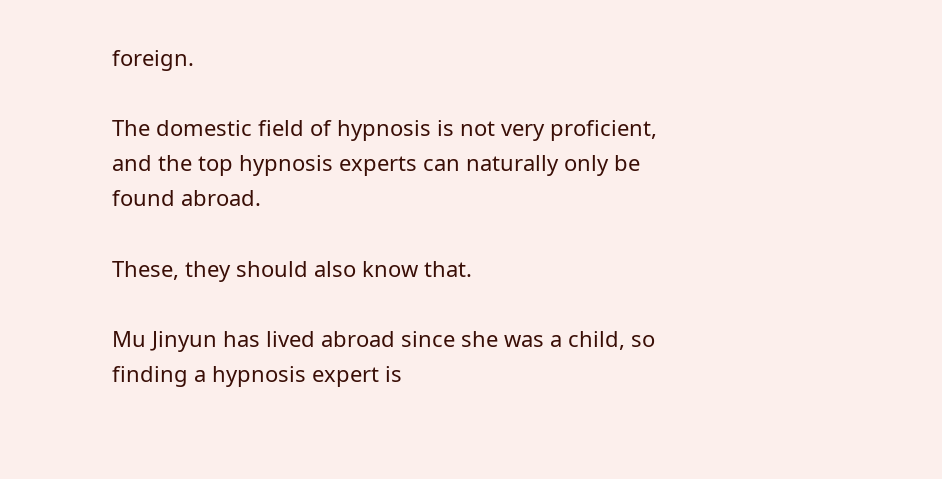foreign.

The domestic field of hypnosis is not very proficient, and the top hypnosis experts can naturally only be found abroad.

These, they should also know that.

Mu Jinyun has lived abroad since she was a child, so finding a hypnosis expert is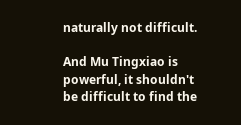naturally not difficult.

And Mu Tingxiao is powerful, it shouldn't be difficult to find the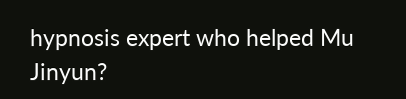hypnosis expert who helped Mu Jinyun?